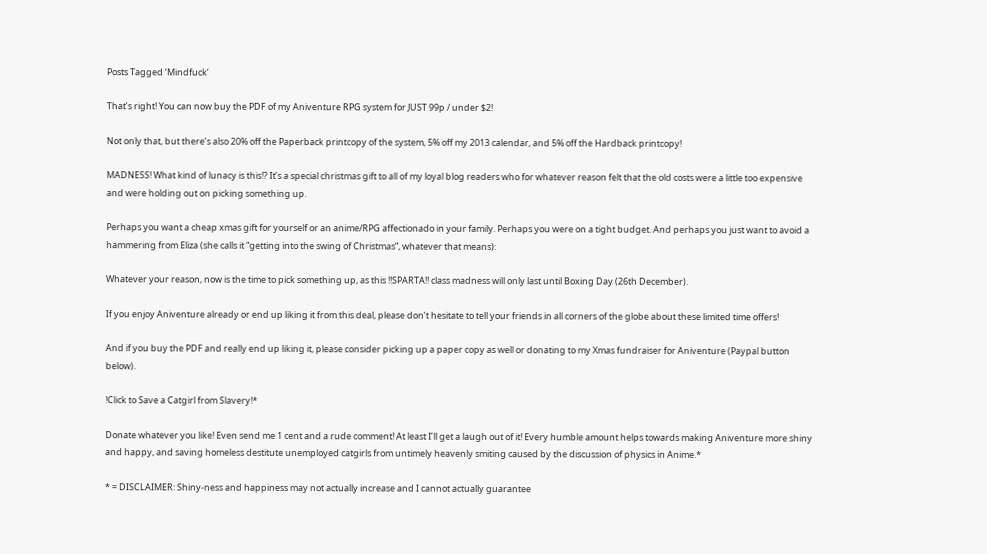Posts Tagged ‘Mindfuck’

That’s right! You can now buy the PDF of my Aniventure RPG system for JUST 99p / under $2!

Not only that, but there’s also 20% off the Paperback printcopy of the system, 5% off my 2013 calendar, and 5% off the Hardback printcopy!

MADNESS! What kind of lunacy is this!? It’s a special christmas gift to all of my loyal blog readers who for whatever reason felt that the old costs were a little too expensive and were holding out on picking something up.

Perhaps you want a cheap xmas gift for yourself or an anime/RPG affectionado in your family. Perhaps you were on a tight budget. And perhaps you just want to avoid a hammering from Eliza (she calls it “getting into the swing of Christmas”, whatever that means):

Whatever your reason, now is the time to pick something up, as this !!SPARTA!! class madness will only last until Boxing Day (26th December).

If you enjoy Aniventure already or end up liking it from this deal, please don’t hesitate to tell your friends in all corners of the globe about these limited time offers!

And if you buy the PDF and really end up liking it, please consider picking up a paper copy as well or donating to my Xmas fundraiser for Aniventure (Paypal button below).

!Click to Save a Catgirl from Slavery!*

Donate whatever you like! Even send me 1 cent and a rude comment! At least I’ll get a laugh out of it! Every humble amount helps towards making Aniventure more shiny and happy, and saving homeless destitute unemployed catgirls from untimely heavenly smiting caused by the discussion of physics in Anime.*

* = DISCLAIMER: Shiny-ness and happiness may not actually increase and I cannot actually guarantee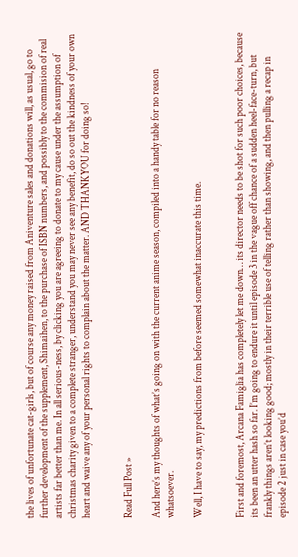the lives of unfortunate cat-girls, but of course any money raised from Aniventure sales and donations will, as usual, go to further development of the supplement, Shimaihen, to the purchase of ISBN numbers, and possibly to the commision of real artists far better than me. In all serious-ness, by clicking you are agreeing to donate to my cause under the assumption of christmas charity given to a complete stranger, understand you may never see any benefit, do so out the kindness of your own heart and waive any of your personal rights to complain about the matter. AND THANKYOU for doing so!


Read Full Post »

And here’s my thoughts of what’s going on with the current anime season, compiled into a handy table for no reason whatsoever.

Well, I have to say, my predictions from before seemed somewhat inaccurate this time.


First and foremost, Arcana Famiglia has completely let me down… its director needs to be shot for such poor choices, because its been an utter hash so far. I’m going to endure it until episode 3 in the vague off chance of a sudden heel-face-turn, but frankly things aren’t looking good; mostly in their terrible use of telling rather than showing, and then pulling a recap in episode 2 just in case you’d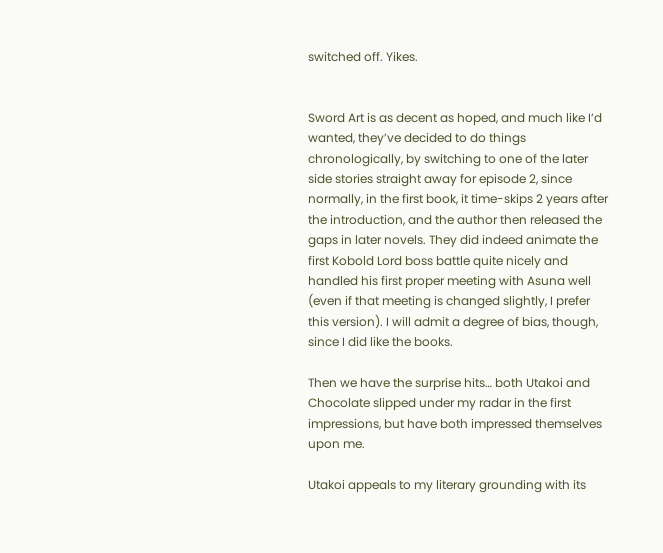switched off. Yikes.


Sword Art is as decent as hoped, and much like I’d wanted, they’ve decided to do things chronologically, by switching to one of the later side stories straight away for episode 2, since normally, in the first book, it time-skips 2 years after the introduction, and the author then released the gaps in later novels. They did indeed animate the first Kobold Lord boss battle quite nicely and handled his first proper meeting with Asuna well (even if that meeting is changed slightly, I prefer this version). I will admit a degree of bias, though, since I did like the books.

Then we have the surprise hits… both Utakoi and Chocolate slipped under my radar in the first impressions, but have both impressed themselves upon me.

Utakoi appeals to my literary grounding with its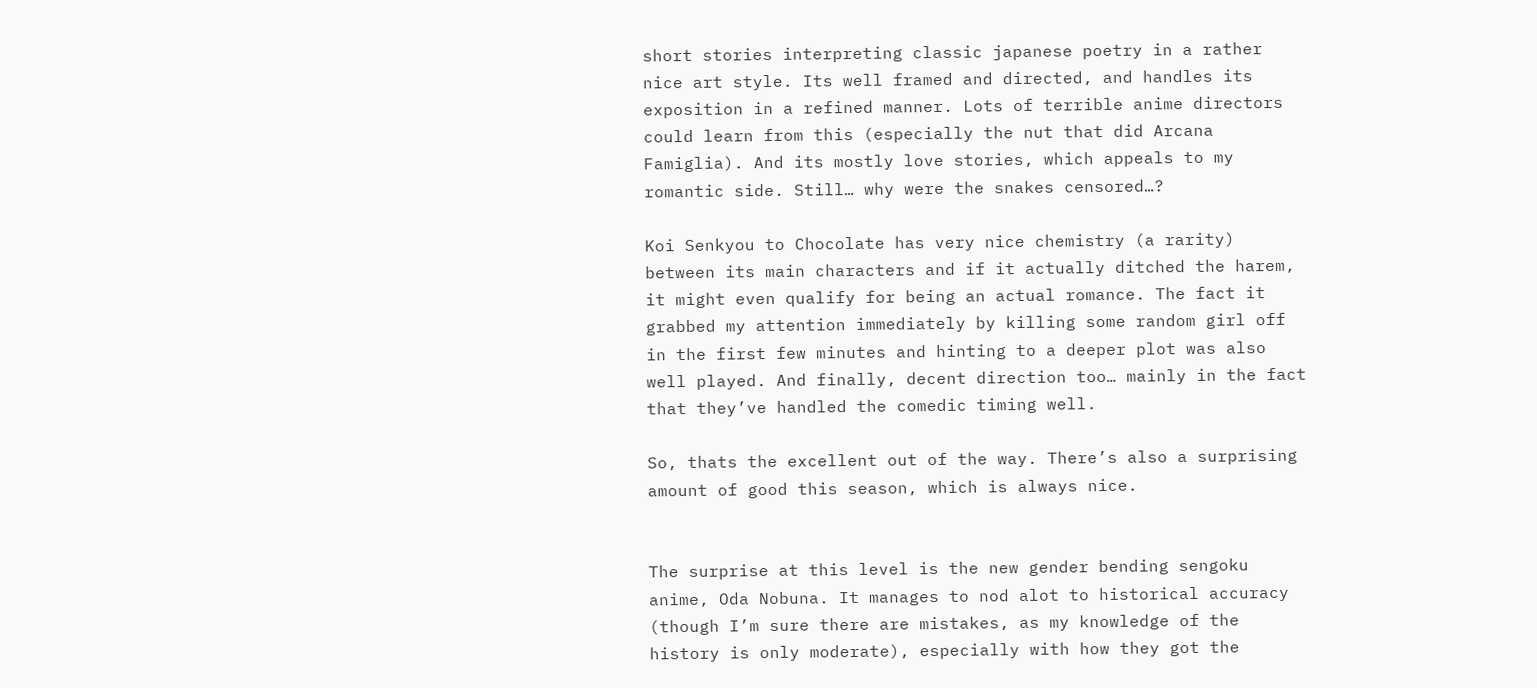short stories interpreting classic japanese poetry in a rather nice art style. Its well framed and directed, and handles its exposition in a refined manner. Lots of terrible anime directors could learn from this (especially the nut that did Arcana Famiglia). And its mostly love stories, which appeals to my romantic side. Still… why were the snakes censored…?

Koi Senkyou to Chocolate has very nice chemistry (a rarity) between its main characters and if it actually ditched the harem, it might even qualify for being an actual romance. The fact it grabbed my attention immediately by killing some random girl off in the first few minutes and hinting to a deeper plot was also well played. And finally, decent direction too… mainly in the fact that they’ve handled the comedic timing well.

So, thats the excellent out of the way. There’s also a surprising amount of good this season, which is always nice.


The surprise at this level is the new gender bending sengoku anime, Oda Nobuna. It manages to nod alot to historical accuracy (though I’m sure there are mistakes, as my knowledge of the history is only moderate), especially with how they got the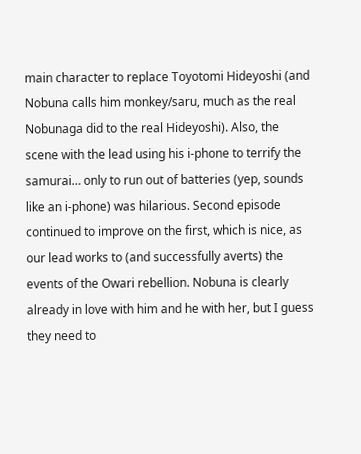main character to replace Toyotomi Hideyoshi (and Nobuna calls him monkey/saru, much as the real Nobunaga did to the real Hideyoshi). Also, the scene with the lead using his i-phone to terrify the samurai… only to run out of batteries (yep, sounds like an i-phone) was hilarious. Second episode continued to improve on the first, which is nice, as our lead works to (and successfully averts) the events of the Owari rebellion. Nobuna is clearly already in love with him and he with her, but I guess they need to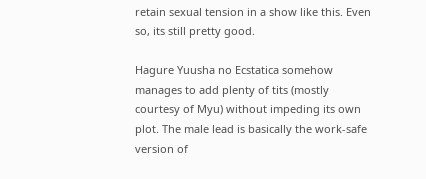retain sexual tension in a show like this. Even so, its still pretty good.

Hagure Yuusha no Ecstatica somehow manages to add plenty of tits (mostly courtesy of Myu) without impeding its own plot. The male lead is basically the work-safe version of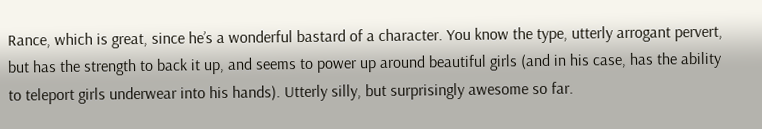Rance, which is great, since he’s a wonderful bastard of a character. You know the type, utterly arrogant pervert, but has the strength to back it up, and seems to power up around beautiful girls (and in his case, has the ability to teleport girls underwear into his hands). Utterly silly, but surprisingly awesome so far.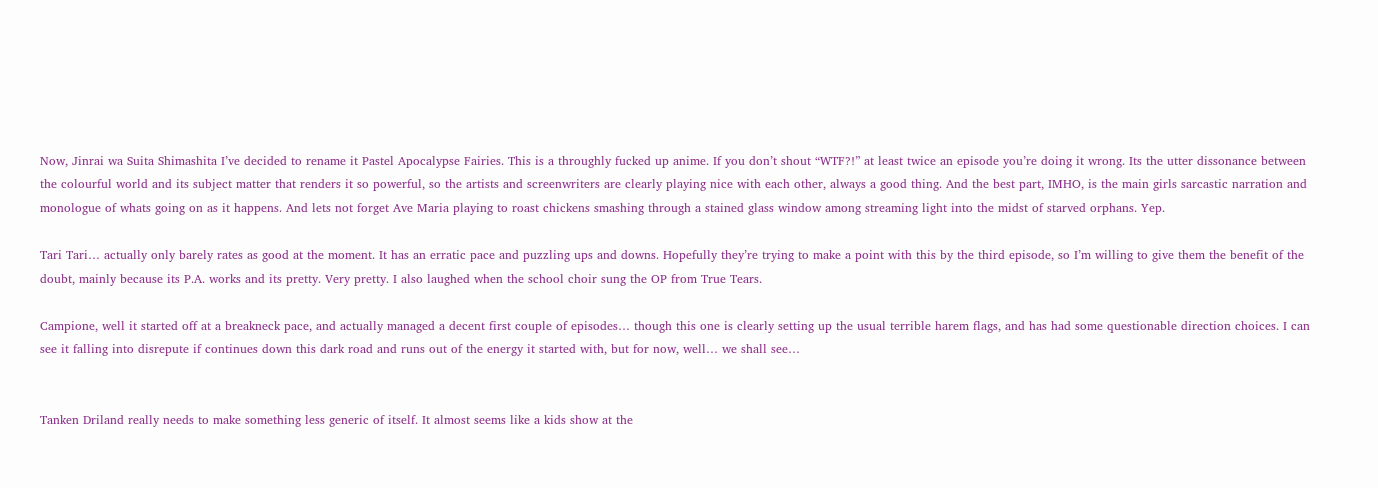Now, Jinrai wa Suita Shimashita I’ve decided to rename it Pastel Apocalypse Fairies. This is a throughly fucked up anime. If you don’t shout “WTF?!” at least twice an episode you’re doing it wrong. Its the utter dissonance between the colourful world and its subject matter that renders it so powerful, so the artists and screenwriters are clearly playing nice with each other, always a good thing. And the best part, IMHO, is the main girls sarcastic narration and monologue of whats going on as it happens. And lets not forget Ave Maria playing to roast chickens smashing through a stained glass window among streaming light into the midst of starved orphans. Yep.

Tari Tari… actually only barely rates as good at the moment. It has an erratic pace and puzzling ups and downs. Hopefully they’re trying to make a point with this by the third episode, so I’m willing to give them the benefit of the doubt, mainly because its P.A. works and its pretty. Very pretty. I also laughed when the school choir sung the OP from True Tears.

Campione, well it started off at a breakneck pace, and actually managed a decent first couple of episodes… though this one is clearly setting up the usual terrible harem flags, and has had some questionable direction choices. I can see it falling into disrepute if continues down this dark road and runs out of the energy it started with, but for now, well… we shall see…


Tanken Driland really needs to make something less generic of itself. It almost seems like a kids show at the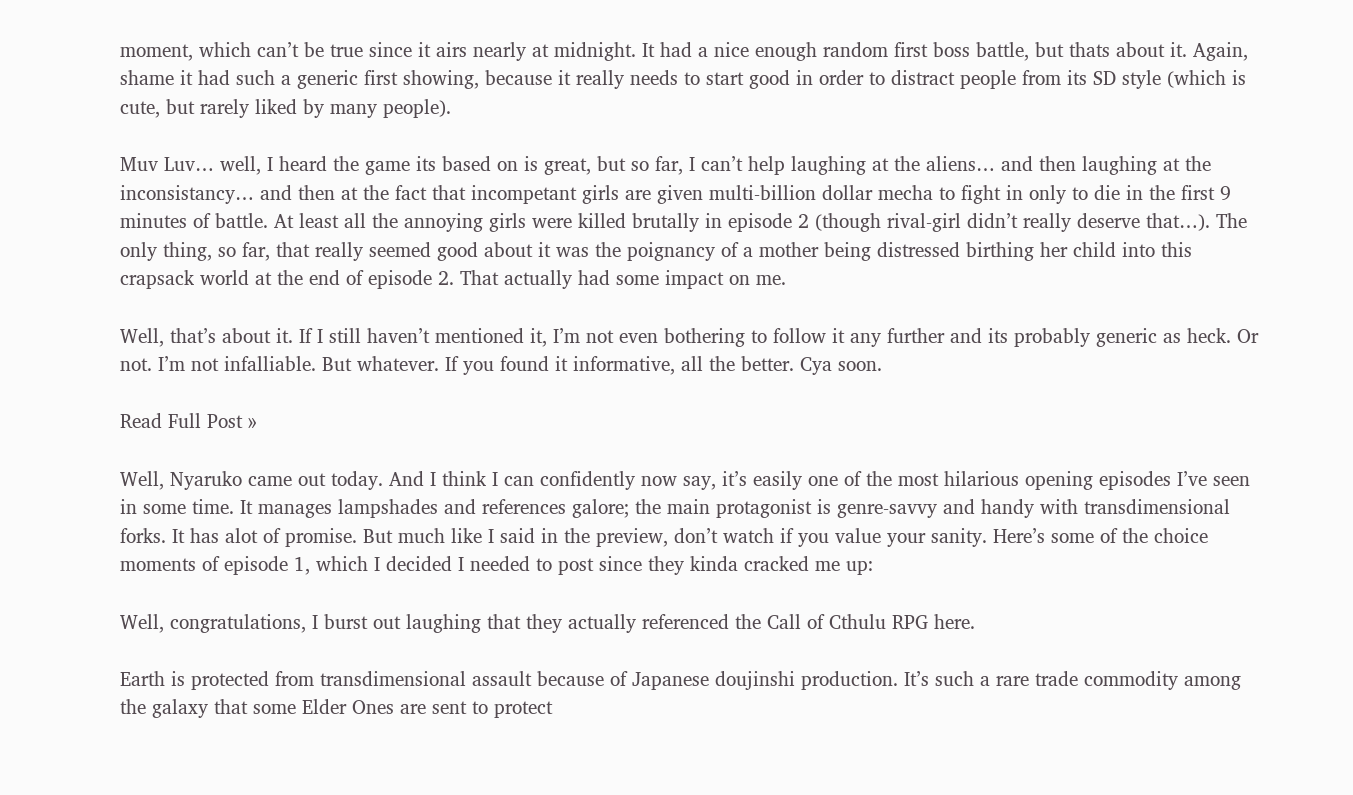moment, which can’t be true since it airs nearly at midnight. It had a nice enough random first boss battle, but thats about it. Again, shame it had such a generic first showing, because it really needs to start good in order to distract people from its SD style (which is cute, but rarely liked by many people).

Muv Luv… well, I heard the game its based on is great, but so far, I can’t help laughing at the aliens… and then laughing at the inconsistancy… and then at the fact that incompetant girls are given multi-billion dollar mecha to fight in only to die in the first 9 minutes of battle. At least all the annoying girls were killed brutally in episode 2 (though rival-girl didn’t really deserve that…). The only thing, so far, that really seemed good about it was the poignancy of a mother being distressed birthing her child into this crapsack world at the end of episode 2. That actually had some impact on me.

Well, that’s about it. If I still haven’t mentioned it, I’m not even bothering to follow it any further and its probably generic as heck. Or not. I’m not infalliable. But whatever. If you found it informative, all the better. Cya soon.

Read Full Post »

Well, Nyaruko came out today. And I think I can confidently now say, it’s easily one of the most hilarious opening episodes I’ve seen in some time. It manages lampshades and references galore; the main protagonist is genre-savvy and handy with transdimensional forks. It has alot of promise. But much like I said in the preview, don’t watch if you value your sanity. Here’s some of the choice moments of episode 1, which I decided I needed to post since they kinda cracked me up:

Well, congratulations, I burst out laughing that they actually referenced the Call of Cthulu RPG here.

Earth is protected from transdimensional assault because of Japanese doujinshi production. It’s such a rare trade commodity among the galaxy that some Elder Ones are sent to protect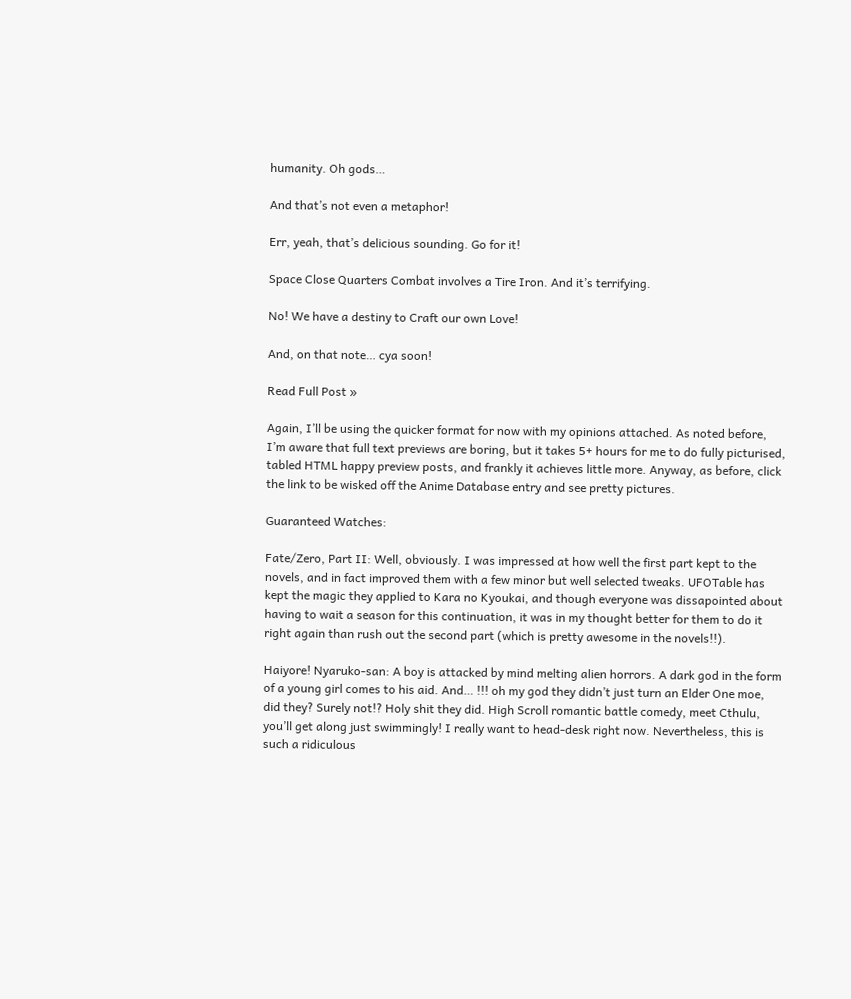humanity. Oh gods…

And that’s not even a metaphor!

Err, yeah, that’s delicious sounding. Go for it!

Space Close Quarters Combat involves a Tire Iron. And it’s terrifying.

No! We have a destiny to Craft our own Love!

And, on that note… cya soon!

Read Full Post »

Again, I’ll be using the quicker format for now with my opinions attached. As noted before, I’m aware that full text previews are boring, but it takes 5+ hours for me to do fully picturised, tabled HTML happy preview posts, and frankly it achieves little more. Anyway, as before, click the link to be wisked off the Anime Database entry and see pretty pictures.

Guaranteed Watches:

Fate/Zero, Part II: Well, obviously. I was impressed at how well the first part kept to the novels, and in fact improved them with a few minor but well selected tweaks. UFOTable has kept the magic they applied to Kara no Kyoukai, and though everyone was dissapointed about having to wait a season for this continuation, it was in my thought better for them to do it right again than rush out the second part (which is pretty awesome in the novels!!).

Haiyore! Nyaruko-san: A boy is attacked by mind melting alien horrors. A dark god in the form of a young girl comes to his aid. And… !!! oh my god they didn’t just turn an Elder One moe, did they? Surely not!? Holy shit they did. High Scroll romantic battle comedy, meet Cthulu, you’ll get along just swimmingly! I really want to head-desk right now. Nevertheless, this is such a ridiculous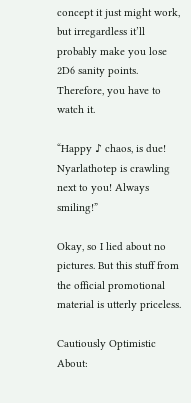concept it just might work, but irregardless it’ll probably make you lose 2D6 sanity points. Therefore, you have to watch it.

“Happy ♪ chaos, is due! Nyarlathotep is crawling next to you! Always smiling!”

Okay, so I lied about no pictures. But this stuff from the official promotional material is utterly priceless.

Cautiously Optimistic About: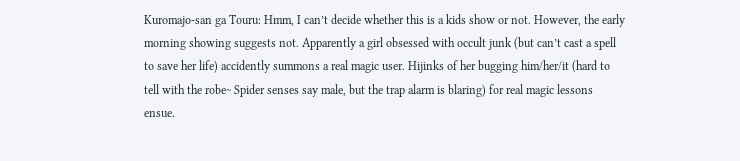Kuromajo-san ga Touru: Hmm, I can’t decide whether this is a kids show or not. However, the early morning showing suggests not. Apparently a girl obsessed with occult junk (but can’t cast a spell to save her life) accidently summons a real magic user. Hijinks of her bugging him/her/it (hard to tell with the robe~ Spider senses say male, but the trap alarm is blaring) for real magic lessons ensue.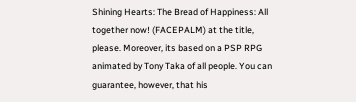Shining Hearts: The Bread of Happiness: All together now! (FACEPALM) at the title, please. Moreover, its based on a PSP RPG animated by Tony Taka of all people. You can guarantee, however, that his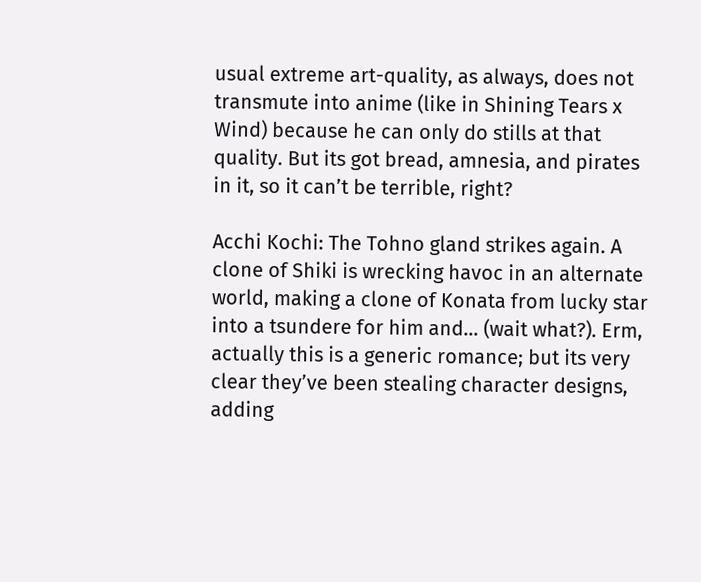usual extreme art-quality, as always, does not transmute into anime (like in Shining Tears x Wind) because he can only do stills at that quality. But its got bread, amnesia, and pirates in it, so it can’t be terrible, right?

Acchi Kochi: The Tohno gland strikes again. A clone of Shiki is wrecking havoc in an alternate world, making a clone of Konata from lucky star into a tsundere for him and… (wait what?). Erm, actually this is a generic romance; but its very clear they’ve been stealing character designs, adding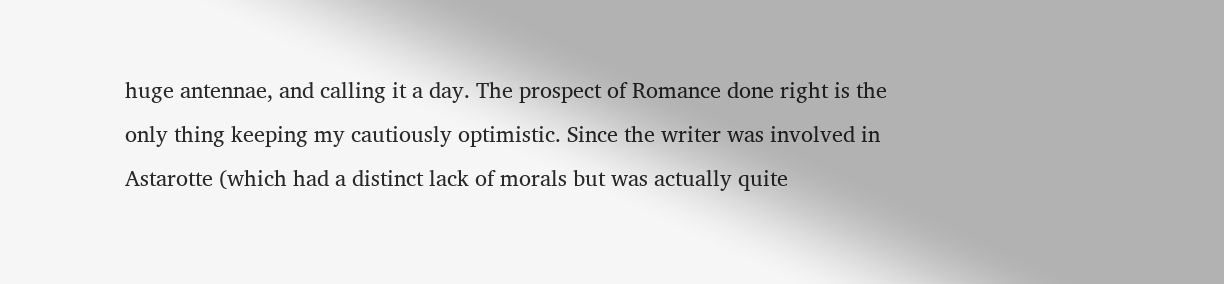huge antennae, and calling it a day. The prospect of Romance done right is the only thing keeping my cautiously optimistic. Since the writer was involved in Astarotte (which had a distinct lack of morals but was actually quite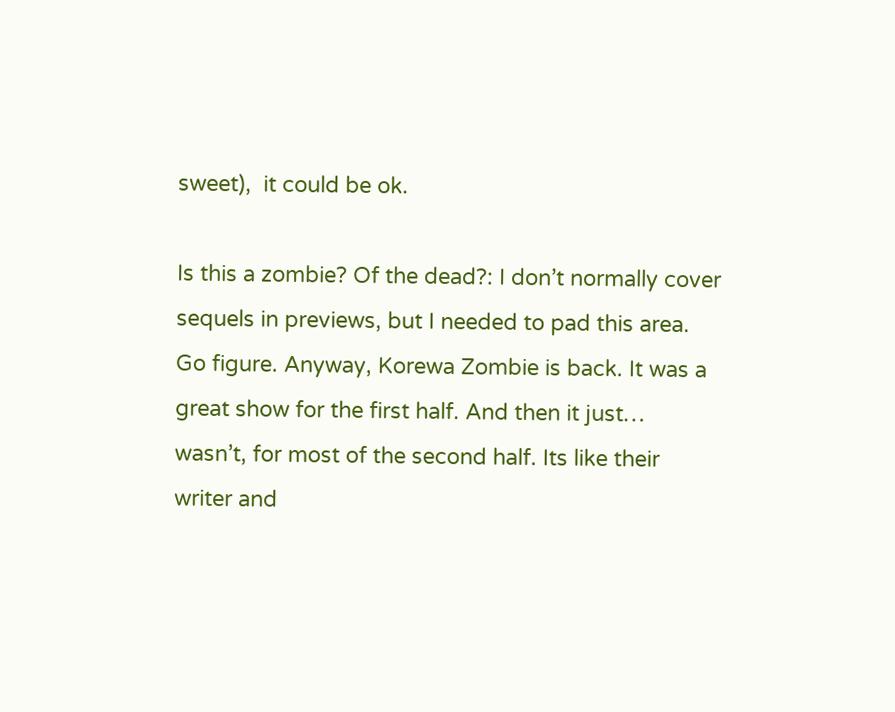sweet),  it could be ok.

Is this a zombie? Of the dead?: I don’t normally cover sequels in previews, but I needed to pad this area. Go figure. Anyway, Korewa Zombie is back. It was a great show for the first half. And then it just… wasn’t, for most of the second half. Its like their writer and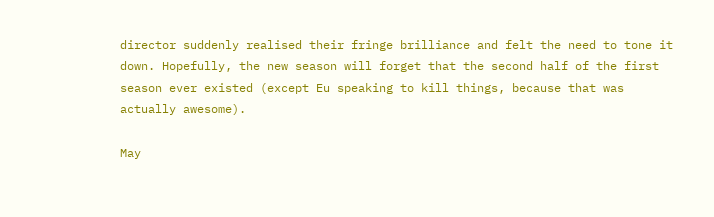director suddenly realised their fringe brilliance and felt the need to tone it down. Hopefully, the new season will forget that the second half of the first season ever existed (except Eu speaking to kill things, because that was actually awesome).

May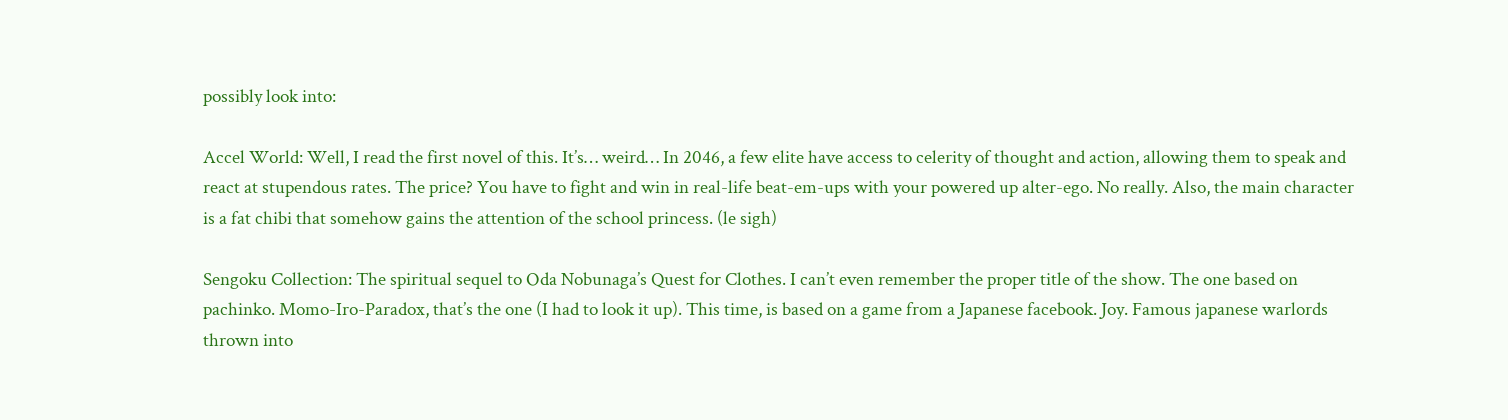possibly look into:

Accel World: Well, I read the first novel of this. It’s… weird… In 2046, a few elite have access to celerity of thought and action, allowing them to speak and react at stupendous rates. The price? You have to fight and win in real-life beat-em-ups with your powered up alter-ego. No really. Also, the main character is a fat chibi that somehow gains the attention of the school princess. (le sigh)

Sengoku Collection: The spiritual sequel to Oda Nobunaga’s Quest for Clothes. I can’t even remember the proper title of the show. The one based on pachinko. Momo-Iro-Paradox, that’s the one (I had to look it up). This time, is based on a game from a Japanese facebook. Joy. Famous japanese warlords thrown into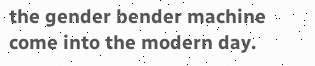the gender bender machine come into the modern day.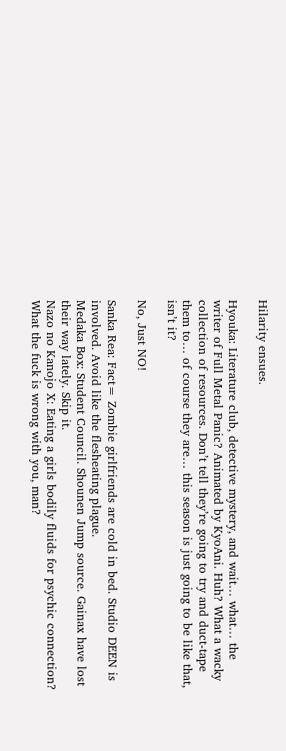Hilarity ensues.

Hyouka: Literature club, detective mystery, and wait… what… the writer of Full Metal Panic? Animated by KyoAni. Huh? What a wacky collection of resources. Don’t tell they’re going to try and duct-tape them to… of course they are… this season is just going to be like that, isn’t it?

No, Just NO!

Sanka Rea: Fact= Zombie girlfriends are cold in bed. Studio DEEN is involved. Avoid like the flesheating plague.
Medaka Box: Student Council. Shounen Jump source. Gainax have lost their way lately. Skip it.
Nazo no Kanojo X: Eating a girls bodily fluids for psychic connection? What the fuck is wrong with you, man?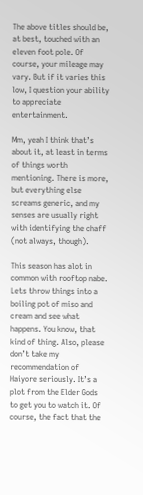The above titles should be, at best, touched with an eleven foot pole. Of course, your mileage may vary. But if it varies this low, I question your ability to appreciate entertainment.

Mm, yeah I think that’s about it, at least in terms of things worth mentioning. There is more, but everything else screams generic, and my senses are usually right with identifying the chaff (not always, though).

This season has alot in common with rooftop nabe. Lets throw things into a boiling pot of miso and cream and see what happens. You know, that kind of thing. Also, please don’t take my recommendation of Haiyore seriously. It’s a plot from the Elder Gods to get you to watch it. Of course, the fact that the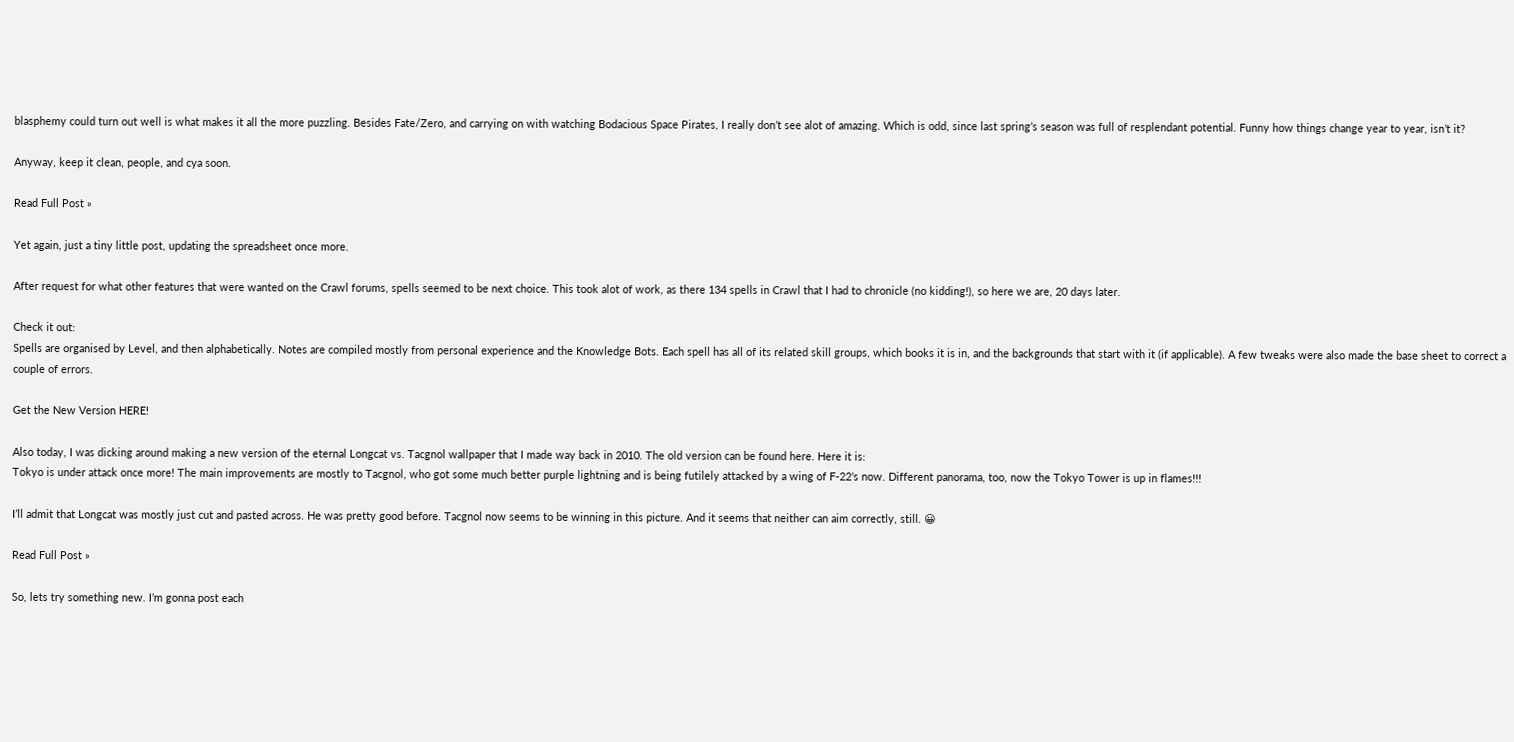blasphemy could turn out well is what makes it all the more puzzling. Besides Fate/Zero, and carrying on with watching Bodacious Space Pirates, I really don’t see alot of amazing. Which is odd, since last spring’s season was full of resplendant potential. Funny how things change year to year, isn’t it?

Anyway, keep it clean, people, and cya soon.

Read Full Post »

Yet again, just a tiny little post, updating the spreadsheet once more.

After request for what other features that were wanted on the Crawl forums, spells seemed to be next choice. This took alot of work, as there 134 spells in Crawl that I had to chronicle (no kidding!), so here we are, 20 days later.

Check it out:
Spells are organised by Level, and then alphabetically. Notes are compiled mostly from personal experience and the Knowledge Bots. Each spell has all of its related skill groups, which books it is in, and the backgrounds that start with it (if applicable). A few tweaks were also made the base sheet to correct a couple of errors.

Get the New Version HERE!

Also today, I was dicking around making a new version of the eternal Longcat vs. Tacgnol wallpaper that I made way back in 2010. The old version can be found here. Here it is:
Tokyo is under attack once more! The main improvements are mostly to Tacgnol, who got some much better purple lightning and is being futilely attacked by a wing of F-22’s now. Different panorama, too, now the Tokyo Tower is up in flames!!!

I’ll admit that Longcat was mostly just cut and pasted across. He was pretty good before. Tacgnol now seems to be winning in this picture. And it seems that neither can aim correctly, still. 😀

Read Full Post »

So, lets try something new. I’m gonna post each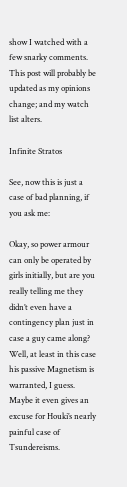show I watched with a few snarky comments. This post will probably be updated as my opinions change; and my watch list alters.

Infinite Stratos

See, now this is just a case of bad planning, if you ask me:

Okay, so power armour can only be operated by girls initially, but are you really telling me they didn’t even have a contingency plan just in case a guy came along? Well, at least in this case his passive Magnetism is warranted, I guess. Maybe it even gives an excuse for Houki’s nearly painful case of Tsundereisms.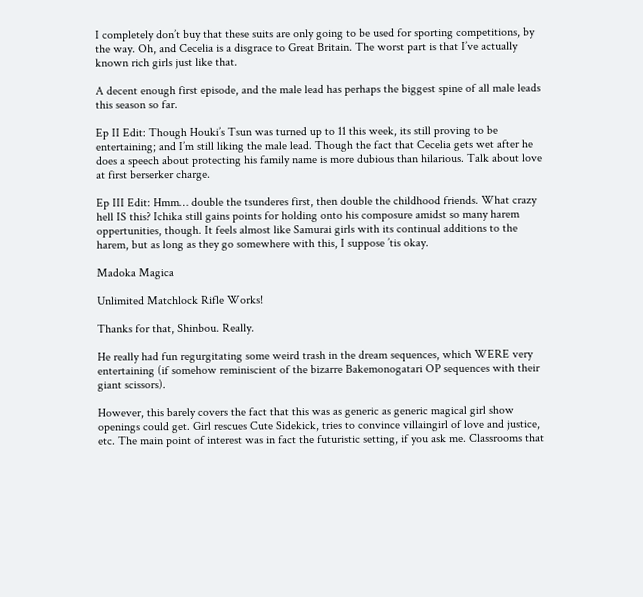I completely don’t buy that these suits are only going to be used for sporting competitions, by the way. Oh, and Cecelia is a disgrace to Great Britain. The worst part is that I’ve actually known rich girls just like that.

A decent enough first episode, and the male lead has perhaps the biggest spine of all male leads this season so far.

Ep II Edit: Though Houki’s Tsun was turned up to 11 this week, its still proving to be entertaining; and I’m still liking the male lead. Though the fact that Cecelia gets wet after he does a speech about protecting his family name is more dubious than hilarious. Talk about love at first berserker charge.

Ep III Edit: Hmm… double the tsunderes first, then double the childhood friends. What crazy hell IS this? Ichika still gains points for holding onto his composure amidst so many harem oppertunities, though. It feels almost like Samurai girls with its continual additions to the harem, but as long as they go somewhere with this, I suppose ’tis okay.

Madoka Magica

Unlimited Matchlock Rifle Works!

Thanks for that, Shinbou. Really.

He really had fun regurgitating some weird trash in the dream sequences, which WERE very entertaining (if somehow reminiscient of the bizarre Bakemonogatari OP sequences with their giant scissors).

However, this barely covers the fact that this was as generic as generic magical girl show openings could get. Girl rescues Cute Sidekick, tries to convince villaingirl of love and justice, etc. The main point of interest was in fact the futuristic setting, if you ask me. Classrooms that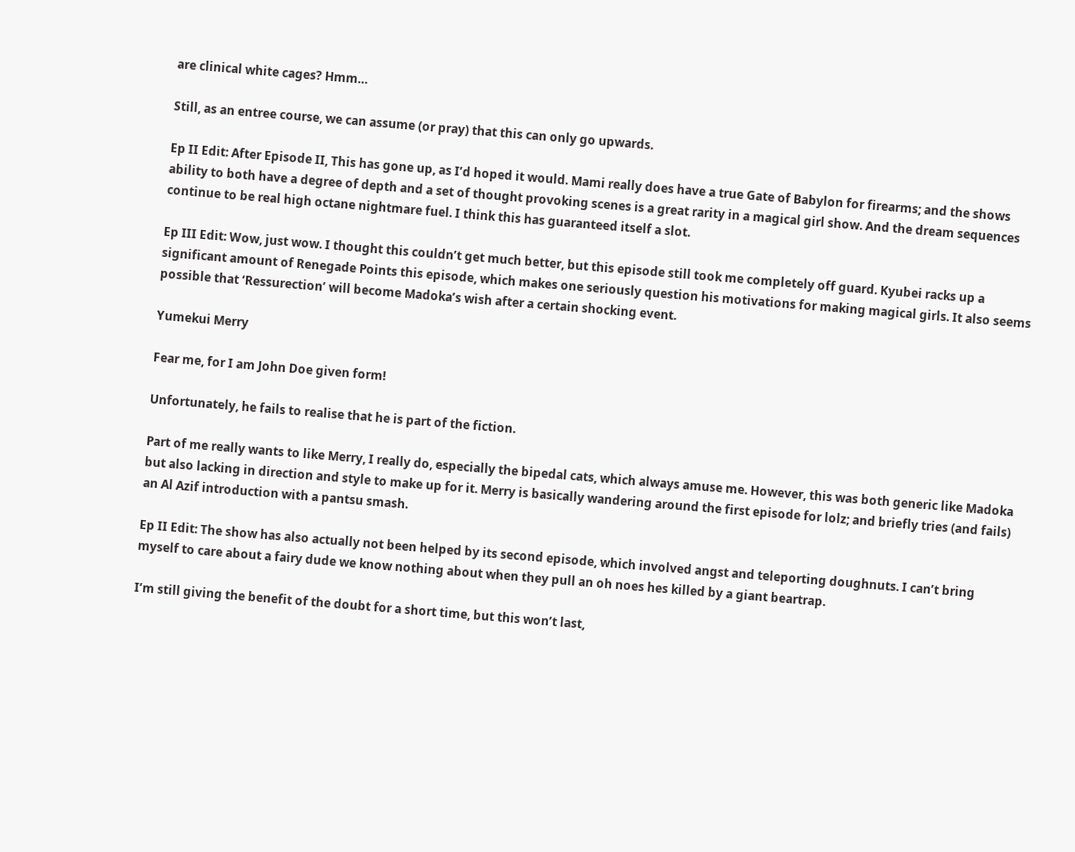are clinical white cages? Hmm…

Still, as an entree course, we can assume (or pray) that this can only go upwards.

Ep II Edit: After Episode II, This has gone up, as I’d hoped it would. Mami really does have a true Gate of Babylon for firearms; and the shows ability to both have a degree of depth and a set of thought provoking scenes is a great rarity in a magical girl show. And the dream sequences continue to be real high octane nightmare fuel. I think this has guaranteed itself a slot.

Ep III Edit: Wow, just wow. I thought this couldn’t get much better, but this episode still took me completely off guard. Kyubei racks up a significant amount of Renegade Points this episode, which makes one seriously question his motivations for making magical girls. It also seems possible that ‘Ressurection’ will become Madoka’s wish after a certain shocking event.

Yumekui Merry

Fear me, for I am John Doe given form!

Unfortunately, he fails to realise that he is part of the fiction.

Part of me really wants to like Merry, I really do, especially the bipedal cats, which always amuse me. However, this was both generic like Madoka but also lacking in direction and style to make up for it. Merry is basically wandering around the first episode for lolz; and briefly tries (and fails) an Al Azif introduction with a pantsu smash.

Ep II Edit: The show has also actually not been helped by its second episode, which involved angst and teleporting doughnuts. I can’t bring myself to care about a fairy dude we know nothing about when they pull an oh noes hes killed by a giant beartrap.

I’m still giving the benefit of the doubt for a short time, but this won’t last,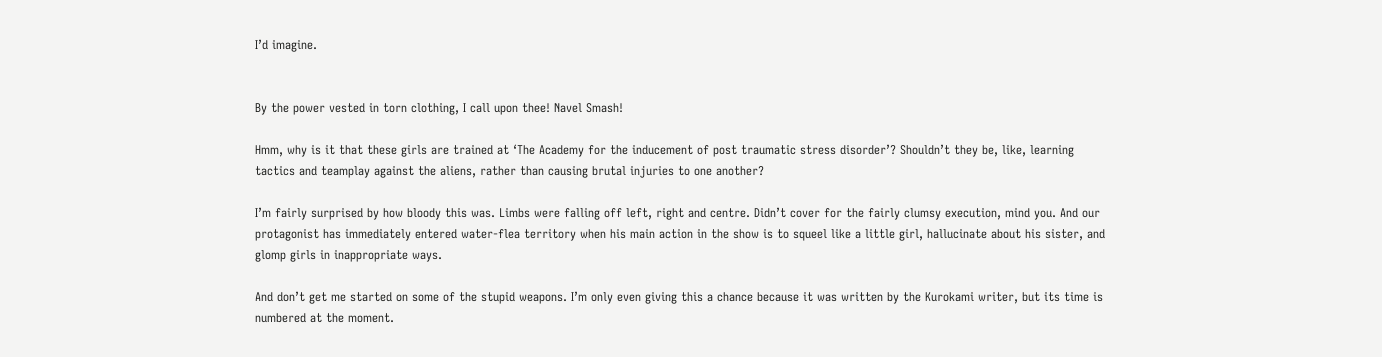I’d imagine.


By the power vested in torn clothing, I call upon thee! Navel Smash!

Hmm, why is it that these girls are trained at ‘The Academy for the inducement of post traumatic stress disorder’? Shouldn’t they be, like, learning tactics and teamplay against the aliens, rather than causing brutal injuries to one another?

I’m fairly surprised by how bloody this was. Limbs were falling off left, right and centre. Didn’t cover for the fairly clumsy execution, mind you. And our protagonist has immediately entered water-flea territory when his main action in the show is to squeel like a little girl, hallucinate about his sister, and glomp girls in inappropriate ways.

And don’t get me started on some of the stupid weapons. I’m only even giving this a chance because it was written by the Kurokami writer, but its time is numbered at the moment.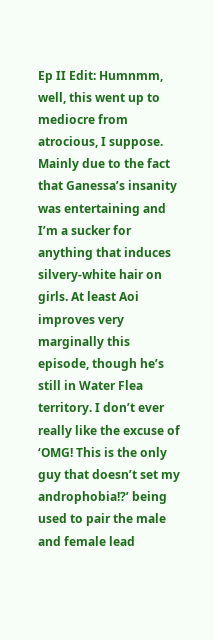Ep II Edit: Humnmm, well, this went up to mediocre from atrocious, I suppose. Mainly due to the fact that Ganessa’s insanity was entertaining and I’m a sucker for anything that induces silvery-white hair on girls. At least Aoi improves very marginally this episode, though he’s still in Water Flea territory. I don’t ever really like the excuse of ‘OMG! This is the only guy that doesn’t set my androphobia!?’ being used to pair the male and female lead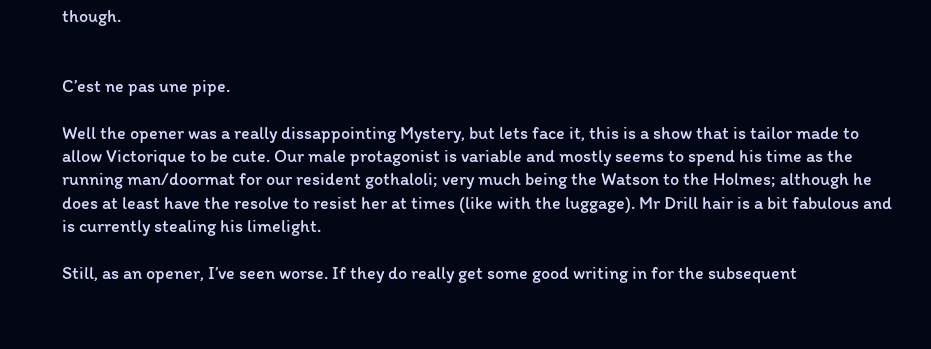though.


C’est ne pas une pipe.

Well the opener was a really dissappointing Mystery, but lets face it, this is a show that is tailor made to allow Victorique to be cute. Our male protagonist is variable and mostly seems to spend his time as the running man/doormat for our resident gothaloli; very much being the Watson to the Holmes; although he does at least have the resolve to resist her at times (like with the luggage). Mr Drill hair is a bit fabulous and is currently stealing his limelight.

Still, as an opener, I’ve seen worse. If they do really get some good writing in for the subsequent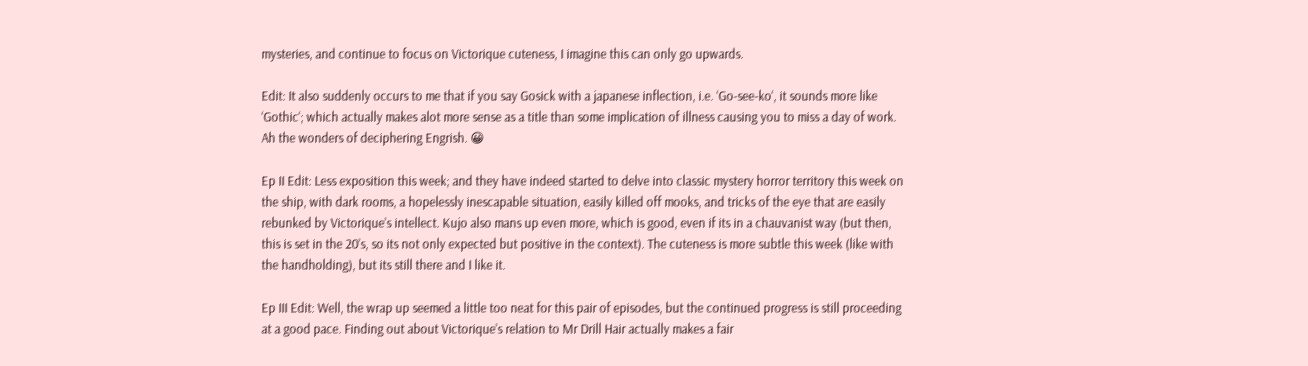mysteries, and continue to focus on Victorique cuteness, I imagine this can only go upwards.

Edit: It also suddenly occurs to me that if you say Gosick with a japanese inflection, i.e. ‘Go-see-ko‘, it sounds more like ‘Gothic‘; which actually makes alot more sense as a title than some implication of illness causing you to miss a day of work. Ah the wonders of deciphering Engrish. 😀

Ep II Edit: Less exposition this week; and they have indeed started to delve into classic mystery horror territory this week on the ship, with dark rooms, a hopelessly inescapable situation, easily killed off mooks, and tricks of the eye that are easily rebunked by Victorique’s intellect. Kujo also mans up even more, which is good, even if its in a chauvanist way (but then, this is set in the 20’s, so its not only expected but positive in the context). The cuteness is more subtle this week (like with the handholding), but its still there and I like it.

Ep III Edit: Well, the wrap up seemed a little too neat for this pair of episodes, but the continued progress is still proceeding at a good pace. Finding out about Victorique’s relation to Mr Drill Hair actually makes a fair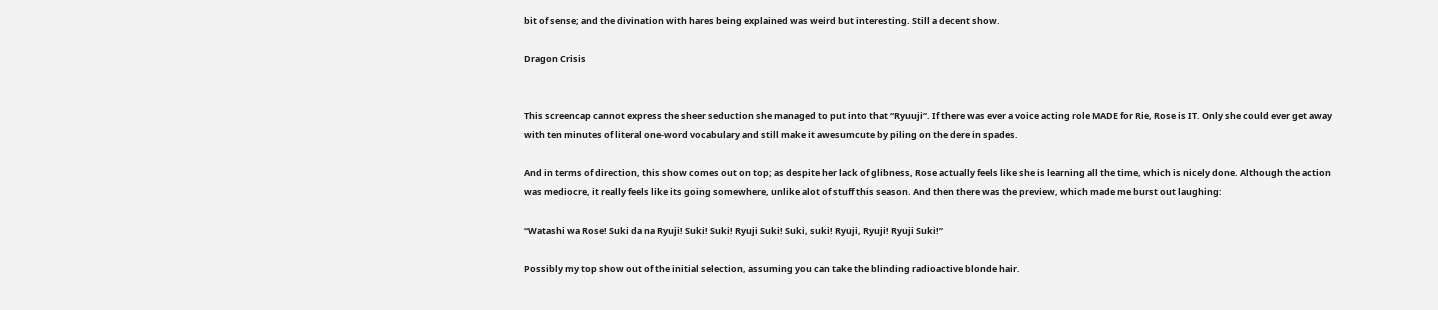bit of sense; and the divination with hares being explained was weird but interesting. Still a decent show.

Dragon Crisis


This screencap cannot express the sheer seduction she managed to put into that “Ryuuji”. If there was ever a voice acting role MADE for Rie, Rose is IT. Only she could ever get away with ten minutes of literal one-word vocabulary and still make it awesumcute by piling on the dere in spades.

And in terms of direction, this show comes out on top; as despite her lack of glibness, Rose actually feels like she is learning all the time, which is nicely done. Although the action was mediocre, it really feels like its going somewhere, unlike alot of stuff this season. And then there was the preview, which made me burst out laughing:

“Watashi wa Rose! Suki da na Ryuji! Suki! Suki! Ryuji Suki! Suki, suki! Ryuji, Ryuji! Ryuji Suki!”

Possibly my top show out of the initial selection, assuming you can take the blinding radioactive blonde hair.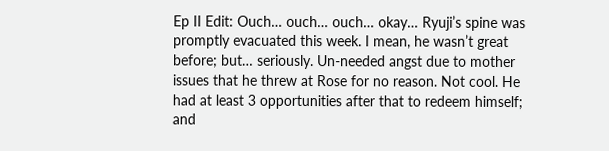Ep II Edit: Ouch… ouch… ouch… okay… Ryuji’s spine was promptly evacuated this week. I mean, he wasn’t great before; but… seriously. Un-needed angst due to mother issues that he threw at Rose for no reason. Not cool. He had at least 3 opportunities after that to redeem himself; and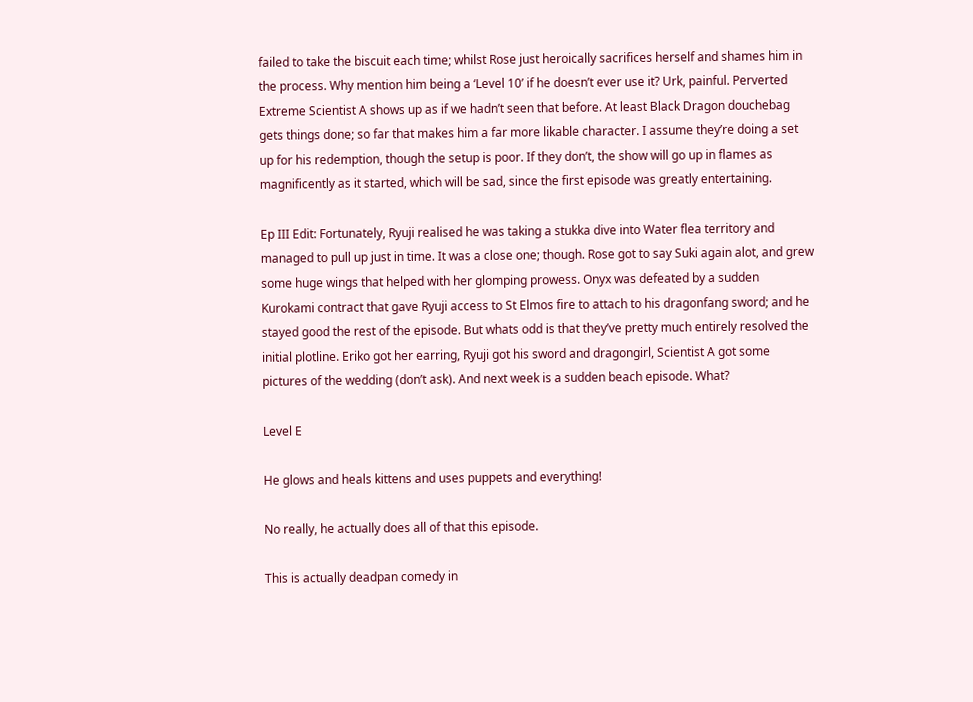failed to take the biscuit each time; whilst Rose just heroically sacrifices herself and shames him in the process. Why mention him being a ‘Level 10’ if he doesn’t ever use it? Urk, painful. Perverted Extreme Scientist A shows up as if we hadn’t seen that before. At least Black Dragon douchebag gets things done; so far that makes him a far more likable character. I assume they’re doing a set up for his redemption, though the setup is poor. If they don’t, the show will go up in flames as magnificently as it started, which will be sad, since the first episode was greatly entertaining.

Ep III Edit: Fortunately, Ryuji realised he was taking a stukka dive into Water flea territory and managed to pull up just in time. It was a close one; though. Rose got to say Suki again alot, and grew some huge wings that helped with her glomping prowess. Onyx was defeated by a sudden Kurokami contract that gave Ryuji access to St Elmos fire to attach to his dragonfang sword; and he stayed good the rest of the episode. But whats odd is that they’ve pretty much entirely resolved the initial plotline. Eriko got her earring, Ryuji got his sword and dragongirl, Scientist A got some pictures of the wedding (don’t ask). And next week is a sudden beach episode. What?

Level E

He glows and heals kittens and uses puppets and everything!

No really, he actually does all of that this episode.

This is actually deadpan comedy in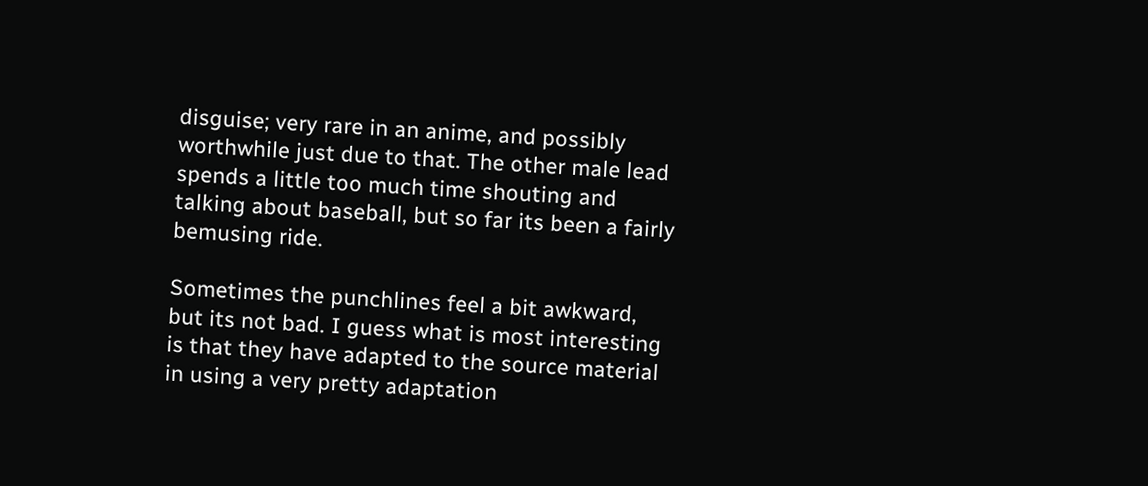disguise; very rare in an anime, and possibly worthwhile just due to that. The other male lead spends a little too much time shouting and talking about baseball, but so far its been a fairly bemusing ride.

Sometimes the punchlines feel a bit awkward, but its not bad. I guess what is most interesting is that they have adapted to the source material in using a very pretty adaptation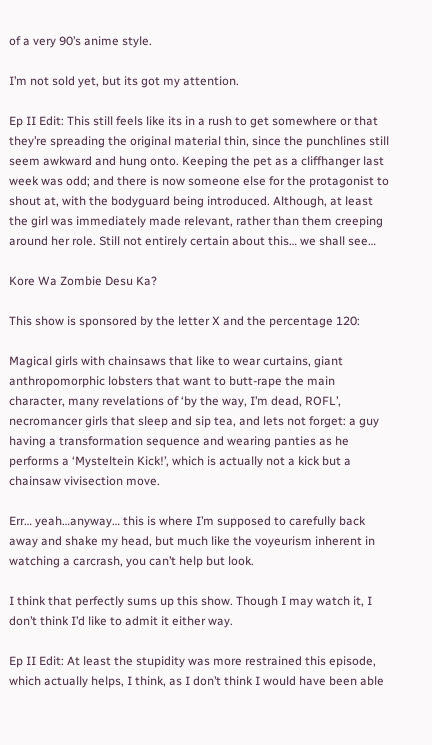of a very 90’s anime style.

I’m not sold yet, but its got my attention.

Ep II Edit: This still feels like its in a rush to get somewhere or that they’re spreading the original material thin, since the punchlines still seem awkward and hung onto. Keeping the pet as a cliffhanger last week was odd; and there is now someone else for the protagonist to shout at, with the bodyguard being introduced. Although, at least the girl was immediately made relevant, rather than them creeping around her role. Still not entirely certain about this… we shall see…

Kore Wa Zombie Desu Ka?

This show is sponsored by the letter X and the percentage 120:

Magical girls with chainsaws that like to wear curtains, giant anthropomorphic lobsters that want to butt-rape the main character, many revelations of ‘by the way, I’m dead, ROFL’, necromancer girls that sleep and sip tea, and lets not forget: a guy having a transformation sequence and wearing panties as he performs a ‘Mysteltein Kick!’, which is actually not a kick but a chainsaw vivisection move.

Err… yeah…anyway… this is where I’m supposed to carefully back away and shake my head, but much like the voyeurism inherent in watching a carcrash, you can’t help but look.

I think that perfectly sums up this show. Though I may watch it, I don’t think I’d like to admit it either way.

Ep II Edit: At least the stupidity was more restrained this episode, which actually helps, I think, as I don’t think I would have been able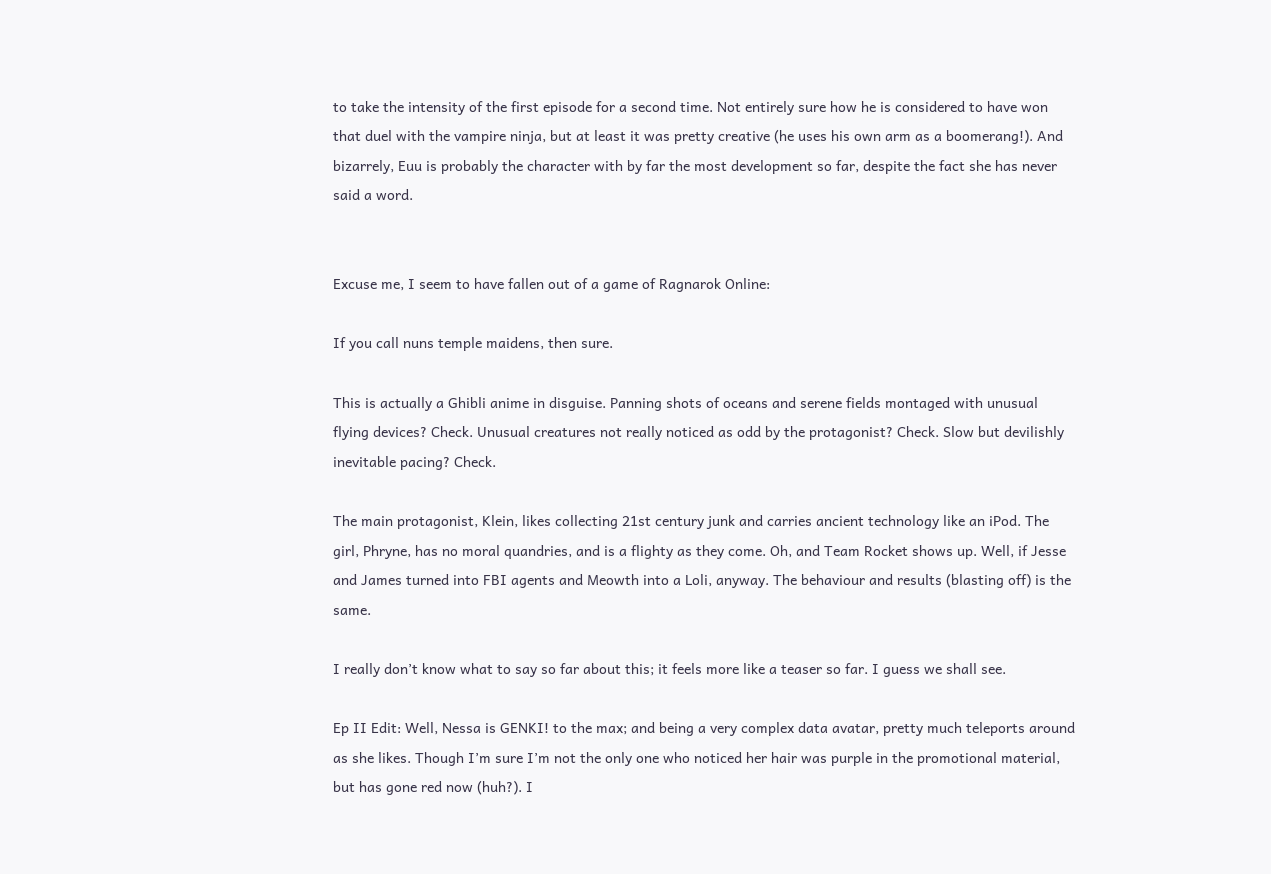to take the intensity of the first episode for a second time. Not entirely sure how he is considered to have won that duel with the vampire ninja, but at least it was pretty creative (he uses his own arm as a boomerang!). And bizarrely, Euu is probably the character with by far the most development so far, despite the fact she has never said a word.


Excuse me, I seem to have fallen out of a game of Ragnarok Online:

If you call nuns temple maidens, then sure.

This is actually a Ghibli anime in disguise. Panning shots of oceans and serene fields montaged with unusual flying devices? Check. Unusual creatures not really noticed as odd by the protagonist? Check. Slow but devilishly inevitable pacing? Check.

The main protagonist, Klein, likes collecting 21st century junk and carries ancient technology like an iPod. The girl, Phryne, has no moral quandries, and is a flighty as they come. Oh, and Team Rocket shows up. Well, if Jesse and James turned into FBI agents and Meowth into a Loli, anyway. The behaviour and results (blasting off) is the same.

I really don’t know what to say so far about this; it feels more like a teaser so far. I guess we shall see.

Ep II Edit: Well, Nessa is GENKI! to the max; and being a very complex data avatar, pretty much teleports around as she likes. Though I’m sure I’m not the only one who noticed her hair was purple in the promotional material, but has gone red now (huh?). I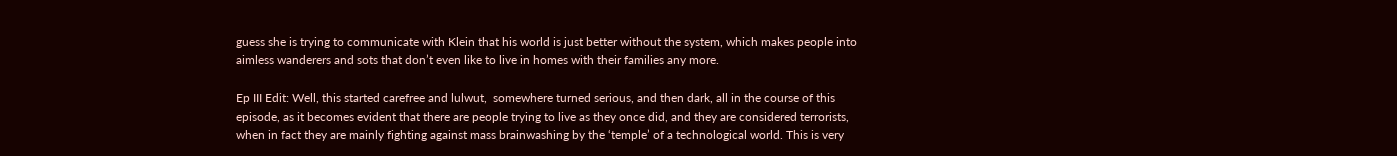guess she is trying to communicate with Klein that his world is just better without the system, which makes people into aimless wanderers and sots that don’t even like to live in homes with their families any more.

Ep III Edit: Well, this started carefree and lulwut,  somewhere turned serious, and then dark, all in the course of this episode, as it becomes evident that there are people trying to live as they once did, and they are considered terrorists, when in fact they are mainly fighting against mass brainwashing by the ‘temple’ of a technological world. This is very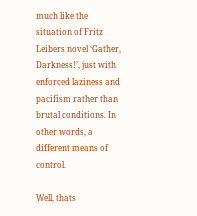much like the situation of Fritz Leibers novel ‘Gather, Darkness!’, just with enforced laziness and pacifism rather than brutal conditions. In other words, a different means of control.

Well, thats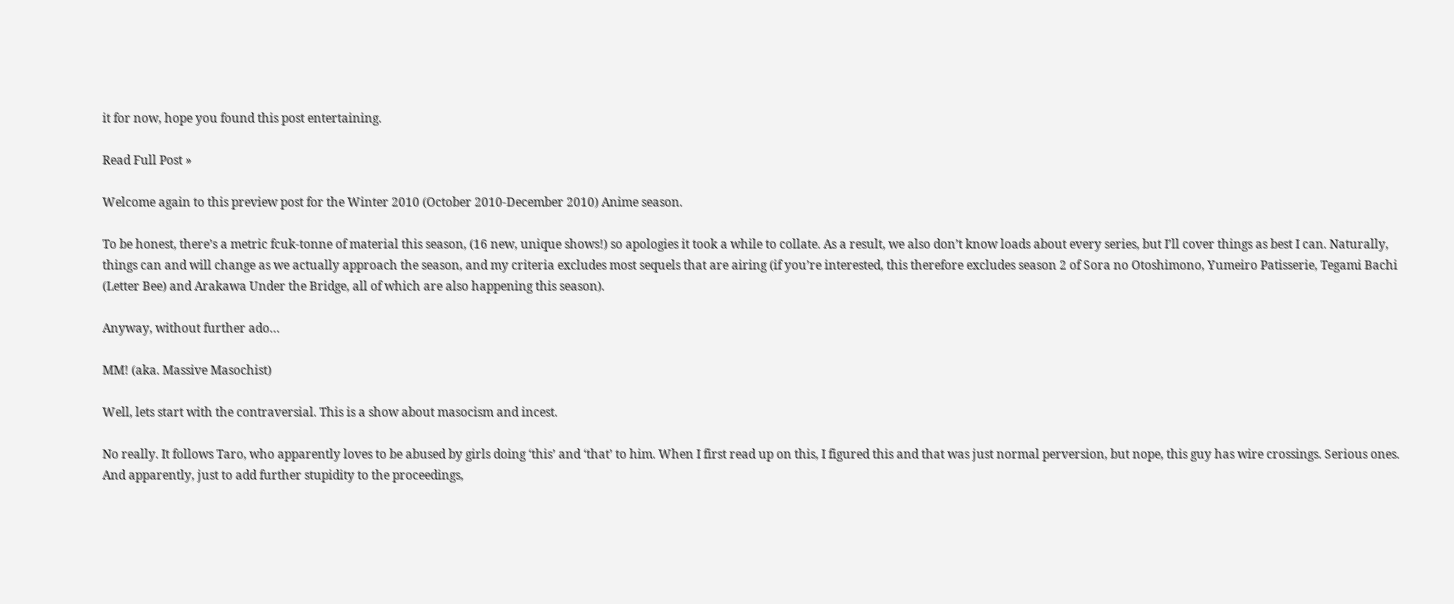it for now, hope you found this post entertaining.

Read Full Post »

Welcome again to this preview post for the Winter 2010 (October 2010-December 2010) Anime season.

To be honest, there’s a metric fcuk-tonne of material this season, (16 new, unique shows!) so apologies it took a while to collate. As a result, we also don’t know loads about every series, but I’ll cover things as best I can. Naturally, things can and will change as we actually approach the season, and my criteria excludes most sequels that are airing (if you’re interested, this therefore excludes season 2 of Sora no Otoshimono, Yumeiro Patisserie, Tegami Bachi (Letter Bee) and Arakawa Under the Bridge, all of which are also happening this season).

Anyway, without further ado…

MM! (aka. Massive Masochist)

Well, lets start with the contraversial. This is a show about masocism and incest.

No really. It follows Taro, who apparently loves to be abused by girls doing ‘this’ and ‘that’ to him. When I first read up on this, I figured this and that was just normal perversion, but nope, this guy has wire crossings. Serious ones. And apparently, just to add further stupidity to the proceedings,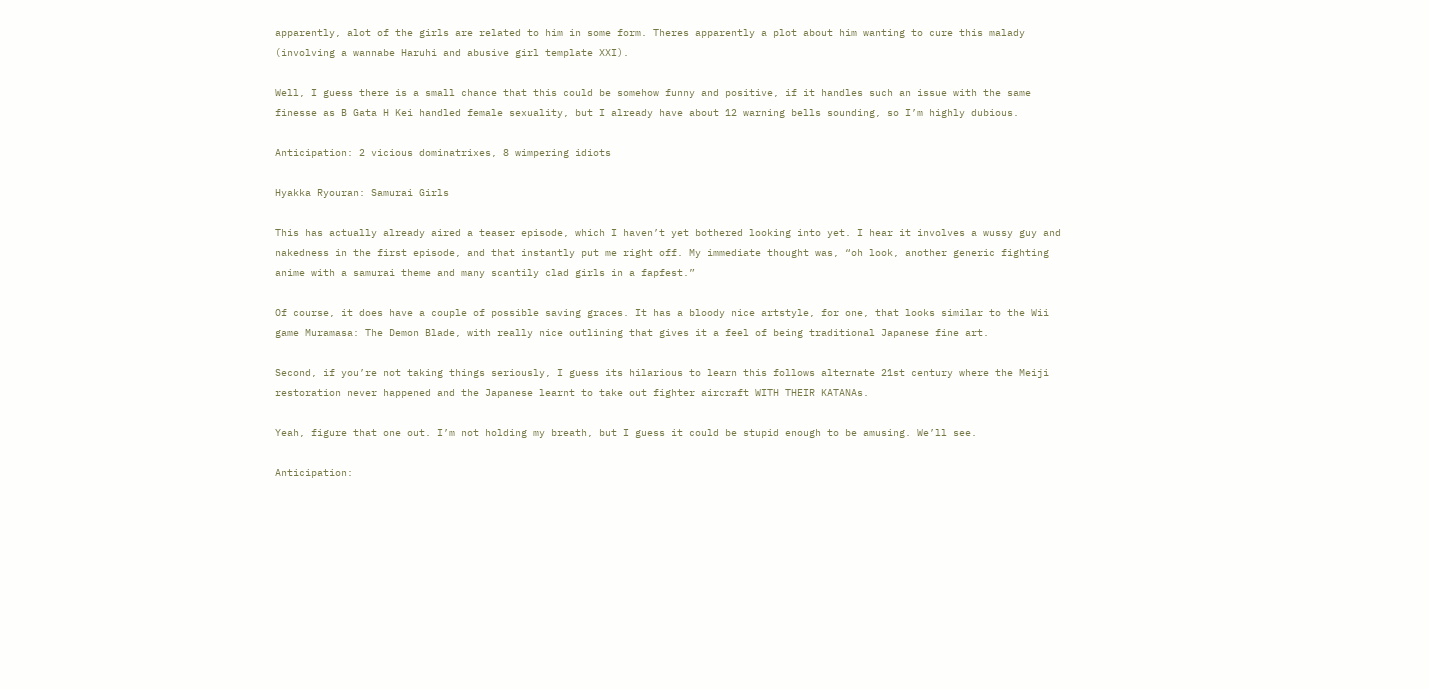apparently, alot of the girls are related to him in some form. Theres apparently a plot about him wanting to cure this malady (involving a wannabe Haruhi and abusive girl template XXI).

Well, I guess there is a small chance that this could be somehow funny and positive, if it handles such an issue with the same finesse as B Gata H Kei handled female sexuality, but I already have about 12 warning bells sounding, so I’m highly dubious.

Anticipation: 2 vicious dominatrixes, 8 wimpering idiots

Hyakka Ryouran: Samurai Girls

This has actually already aired a teaser episode, which I haven’t yet bothered looking into yet. I hear it involves a wussy guy and nakedness in the first episode, and that instantly put me right off. My immediate thought was, “oh look, another generic fighting anime with a samurai theme and many scantily clad girls in a fapfest.”

Of course, it does have a couple of possible saving graces. It has a bloody nice artstyle, for one, that looks similar to the Wii game Muramasa: The Demon Blade, with really nice outlining that gives it a feel of being traditional Japanese fine art.

Second, if you’re not taking things seriously, I guess its hilarious to learn this follows alternate 21st century where the Meiji restoration never happened and the Japanese learnt to take out fighter aircraft WITH THEIR KATANAs.

Yeah, figure that one out. I’m not holding my breath, but I guess it could be stupid enough to be amusing. We’ll see.

Anticipation: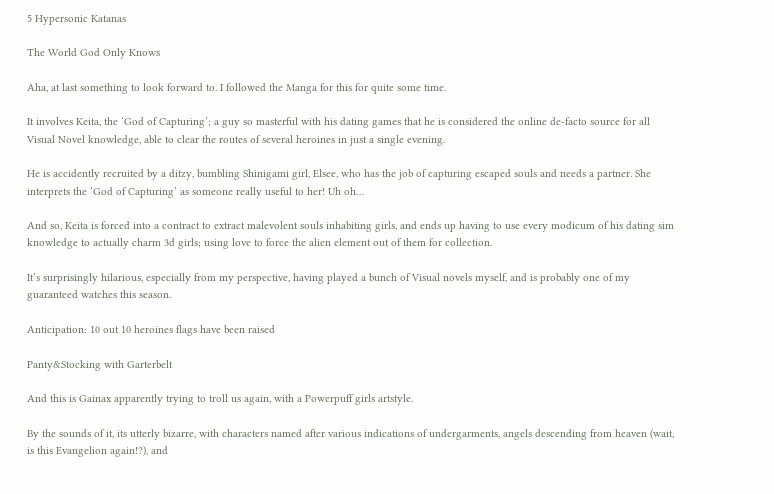5 Hypersonic Katanas

The World God Only Knows

Aha, at last something to look forward to. I followed the Manga for this for quite some time.

It involves Keita, the ‘God of Capturing’; a guy so masterful with his dating games that he is considered the online de-facto source for all Visual Novel knowledge, able to clear the routes of several heroines in just a single evening.

He is accidently recruited by a ditzy, bumbling Shinigami girl, Elsee, who has the job of capturing escaped souls and needs a partner. She interprets the ‘God of Capturing’ as someone really useful to her! Uh oh…

And so, Keita is forced into a contract to extract malevolent souls inhabiting girls, and ends up having to use every modicum of his dating sim knowledge to actually charm 3d girls; using love to force the alien element out of them for collection.

It’s surprisingly hilarious, especially from my perspective, having played a bunch of Visual novels myself, and is probably one of my guaranteed watches this season.

Anticipation: 10 out 10 heroines flags have been raised

Panty&Stocking with Garterbelt

And this is Gainax apparently trying to troll us again, with a Powerpuff girls artstyle.

By the sounds of it, its utterly bizarre, with characters named after various indications of undergarments, angels descending from heaven (wait, is this Evangelion again!?), and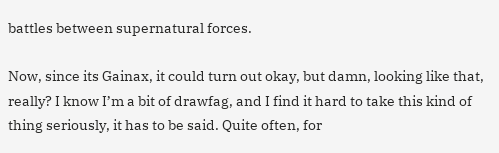battles between supernatural forces.

Now, since its Gainax, it could turn out okay, but damn, looking like that, really? I know I’m a bit of drawfag, and I find it hard to take this kind of thing seriously, it has to be said. Quite often, for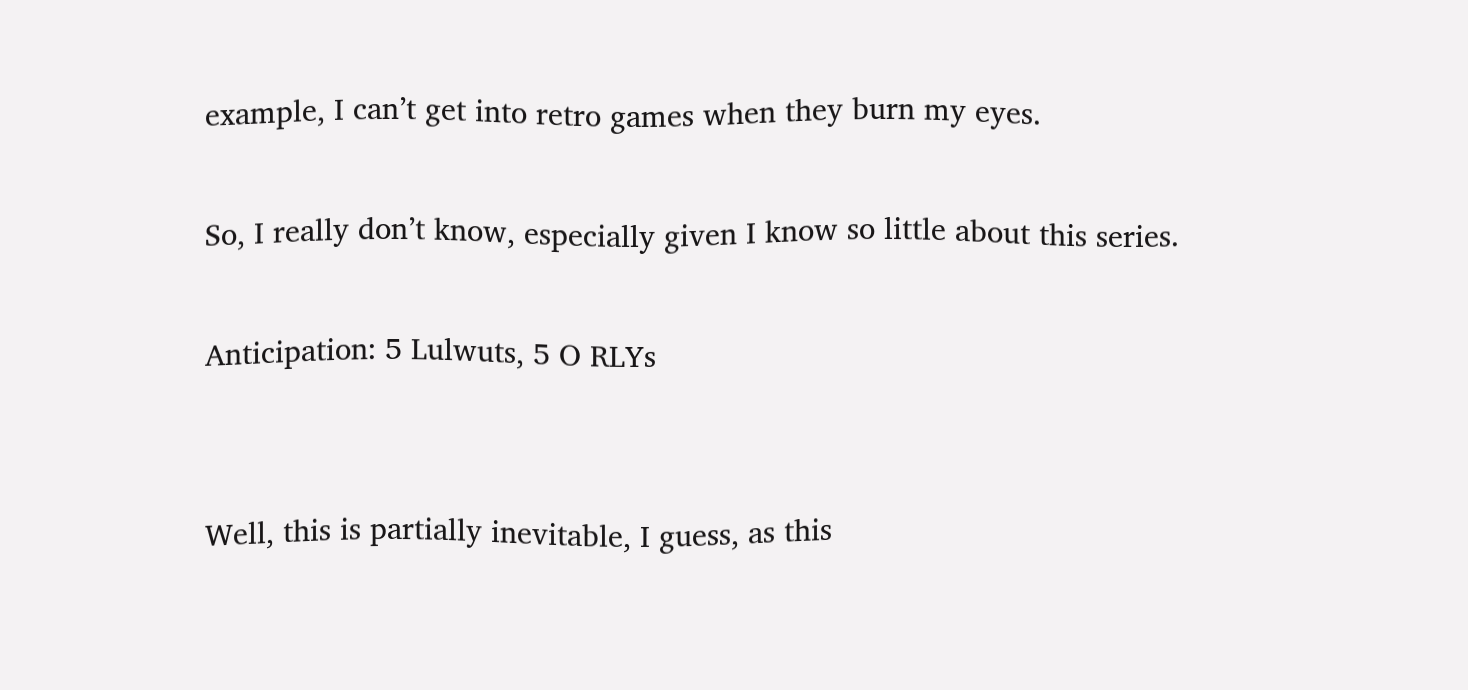example, I can’t get into retro games when they burn my eyes.

So, I really don’t know, especially given I know so little about this series.

Anticipation: 5 Lulwuts, 5 O RLYs


Well, this is partially inevitable, I guess, as this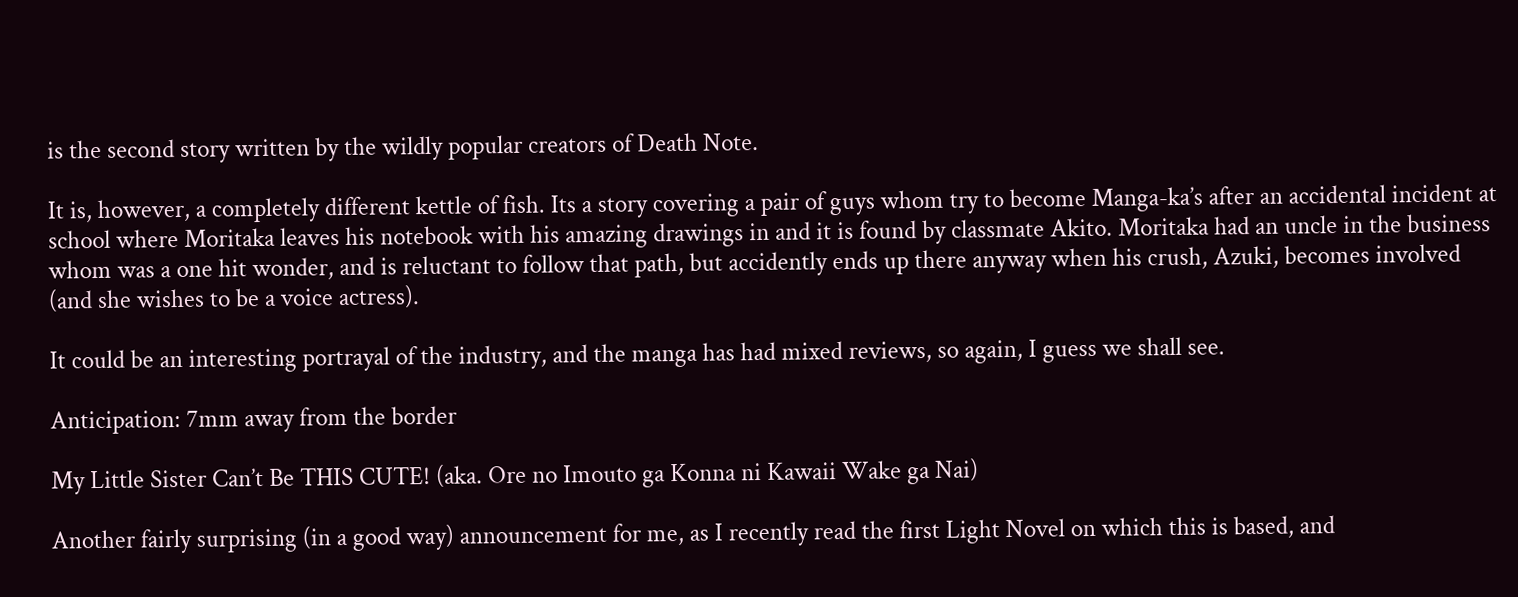is the second story written by the wildly popular creators of Death Note.

It is, however, a completely different kettle of fish. Its a story covering a pair of guys whom try to become Manga-ka’s after an accidental incident at school where Moritaka leaves his notebook with his amazing drawings in and it is found by classmate Akito. Moritaka had an uncle in the business whom was a one hit wonder, and is reluctant to follow that path, but accidently ends up there anyway when his crush, Azuki, becomes involved (and she wishes to be a voice actress).

It could be an interesting portrayal of the industry, and the manga has had mixed reviews, so again, I guess we shall see.

Anticipation: 7mm away from the border

My Little Sister Can’t Be THIS CUTE! (aka. Ore no Imouto ga Konna ni Kawaii Wake ga Nai)

Another fairly surprising (in a good way) announcement for me, as I recently read the first Light Novel on which this is based, and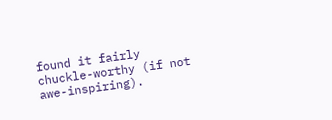found it fairly chuckle-worthy (if not awe-inspiring).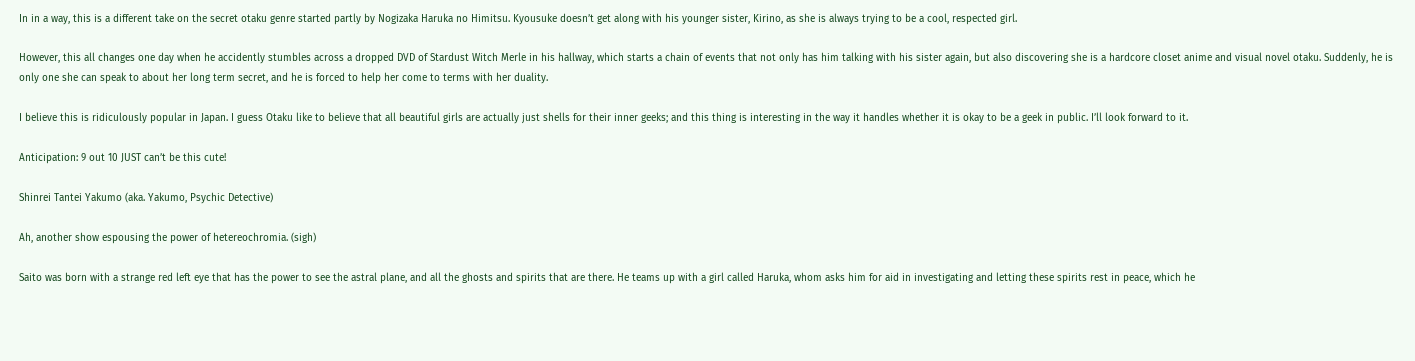In in a way, this is a different take on the secret otaku genre started partly by Nogizaka Haruka no Himitsu. Kyousuke doesn’t get along with his younger sister, Kirino, as she is always trying to be a cool, respected girl.

However, this all changes one day when he accidently stumbles across a dropped DVD of Stardust Witch Merle in his hallway, which starts a chain of events that not only has him talking with his sister again, but also discovering she is a hardcore closet anime and visual novel otaku. Suddenly, he is only one she can speak to about her long term secret, and he is forced to help her come to terms with her duality.

I believe this is ridiculously popular in Japan. I guess Otaku like to believe that all beautiful girls are actually just shells for their inner geeks; and this thing is interesting in the way it handles whether it is okay to be a geek in public. I’ll look forward to it.

Anticipation: 9 out 10 JUST can’t be this cute!

Shinrei Tantei Yakumo (aka. Yakumo, Psychic Detective)

Ah, another show espousing the power of hetereochromia. (sigh)

Saito was born with a strange red left eye that has the power to see the astral plane, and all the ghosts and spirits that are there. He teams up with a girl called Haruka, whom asks him for aid in investigating and letting these spirits rest in peace, which he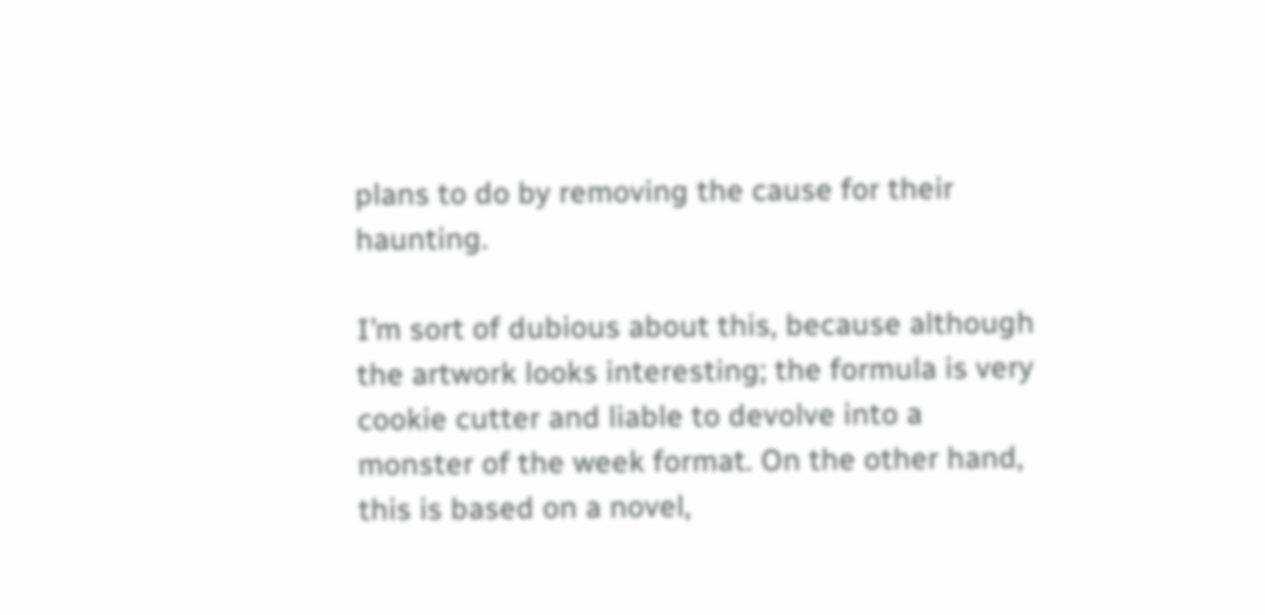plans to do by removing the cause for their haunting.

I’m sort of dubious about this, because although the artwork looks interesting; the formula is very cookie cutter and liable to devolve into a monster of the week format. On the other hand, this is based on a novel,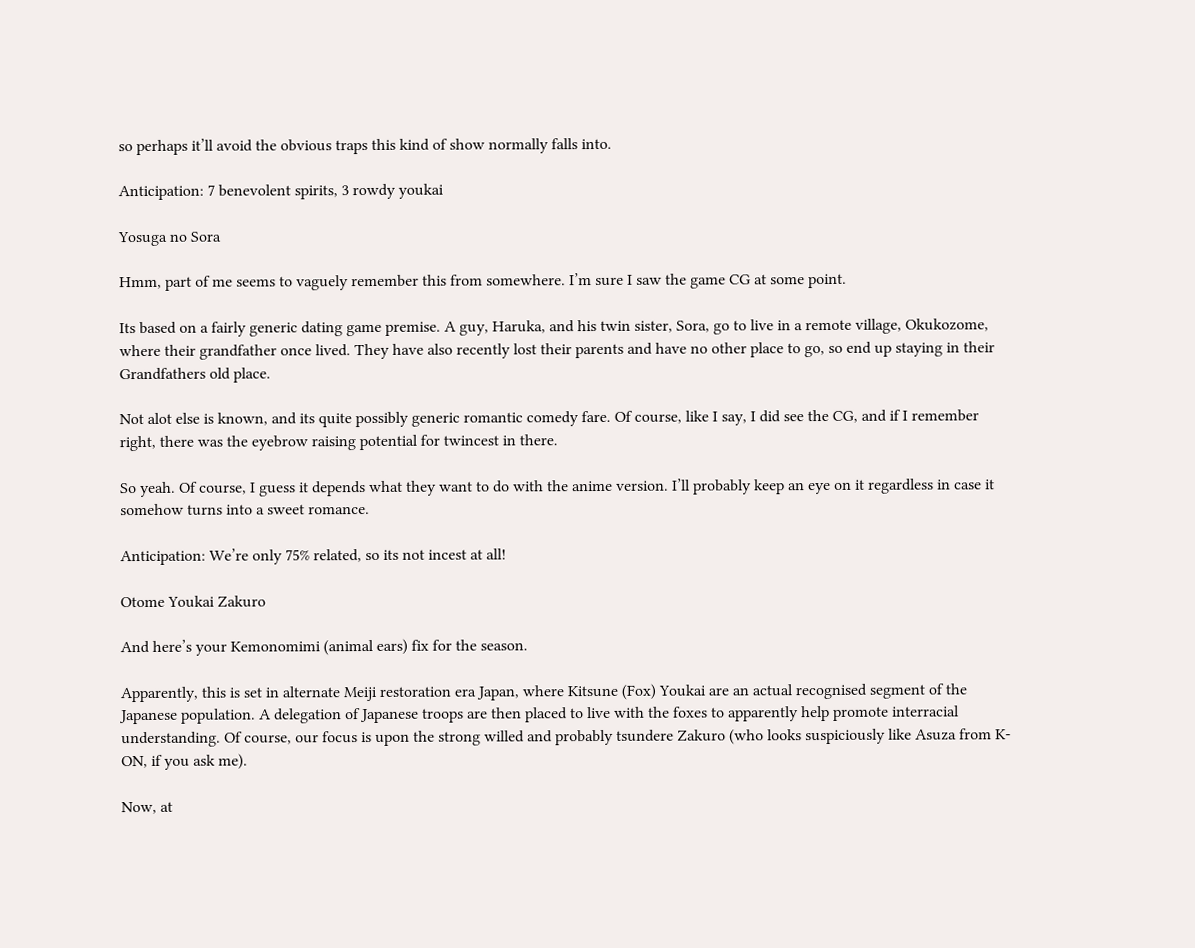so perhaps it’ll avoid the obvious traps this kind of show normally falls into.

Anticipation: 7 benevolent spirits, 3 rowdy youkai

Yosuga no Sora

Hmm, part of me seems to vaguely remember this from somewhere. I’m sure I saw the game CG at some point.

Its based on a fairly generic dating game premise. A guy, Haruka, and his twin sister, Sora, go to live in a remote village, Okukozome, where their grandfather once lived. They have also recently lost their parents and have no other place to go, so end up staying in their Grandfathers old place.

Not alot else is known, and its quite possibly generic romantic comedy fare. Of course, like I say, I did see the CG, and if I remember right, there was the eyebrow raising potential for twincest in there.

So yeah. Of course, I guess it depends what they want to do with the anime version. I’ll probably keep an eye on it regardless in case it somehow turns into a sweet romance.

Anticipation: We’re only 75% related, so its not incest at all!

Otome Youkai Zakuro

And here’s your Kemonomimi (animal ears) fix for the season.

Apparently, this is set in alternate Meiji restoration era Japan, where Kitsune (Fox) Youkai are an actual recognised segment of the Japanese population. A delegation of Japanese troops are then placed to live with the foxes to apparently help promote interracial understanding. Of course, our focus is upon the strong willed and probably tsundere Zakuro (who looks suspiciously like Asuza from K-ON, if you ask me).

Now, at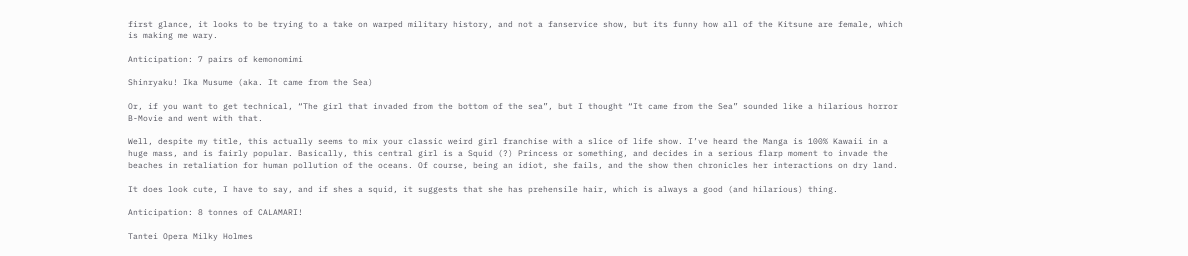first glance, it looks to be trying to a take on warped military history, and not a fanservice show, but its funny how all of the Kitsune are female, which is making me wary.

Anticipation: 7 pairs of kemonomimi

Shinryaku! Ika Musume (aka. It came from the Sea)

Or, if you want to get technical, “The girl that invaded from the bottom of the sea”, but I thought “It came from the Sea” sounded like a hilarious horror B-Movie and went with that.

Well, despite my title, this actually seems to mix your classic weird girl franchise with a slice of life show. I’ve heard the Manga is 100% Kawaii in a huge mass, and is fairly popular. Basically, this central girl is a Squid (?) Princess or something, and decides in a serious flarp moment to invade the beaches in retaliation for human pollution of the oceans. Of course, being an idiot, she fails, and the show then chronicles her interactions on dry land.

It does look cute, I have to say, and if shes a squid, it suggests that she has prehensile hair, which is always a good (and hilarious) thing.

Anticipation: 8 tonnes of CALAMARI!

Tantei Opera Milky Holmes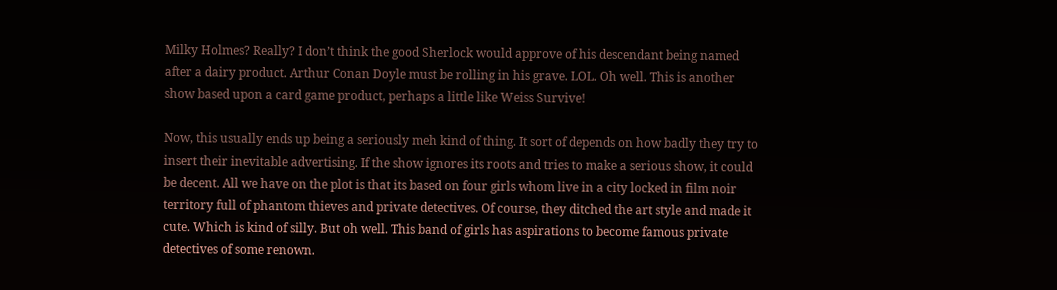Milky Holmes? Really? I don’t think the good Sherlock would approve of his descendant being named after a dairy product. Arthur Conan Doyle must be rolling in his grave. LOL. Oh well. This is another show based upon a card game product, perhaps a little like Weiss Survive!

Now, this usually ends up being a seriously meh kind of thing. It sort of depends on how badly they try to insert their inevitable advertising. If the show ignores its roots and tries to make a serious show, it could be decent. All we have on the plot is that its based on four girls whom live in a city locked in film noir territory full of phantom thieves and private detectives. Of course, they ditched the art style and made it cute. Which is kind of silly. But oh well. This band of girls has aspirations to become famous private detectives of some renown.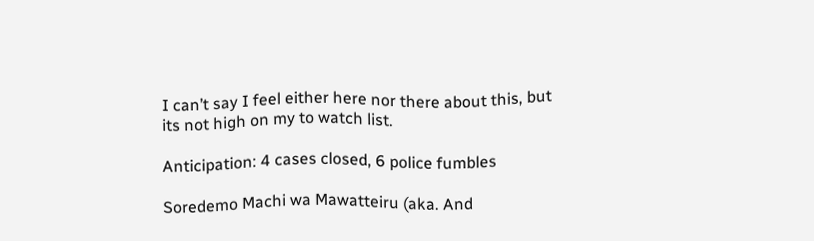I can’t say I feel either here nor there about this, but its not high on my to watch list.

Anticipation: 4 cases closed, 6 police fumbles

Soredemo Machi wa Mawatteiru (aka. And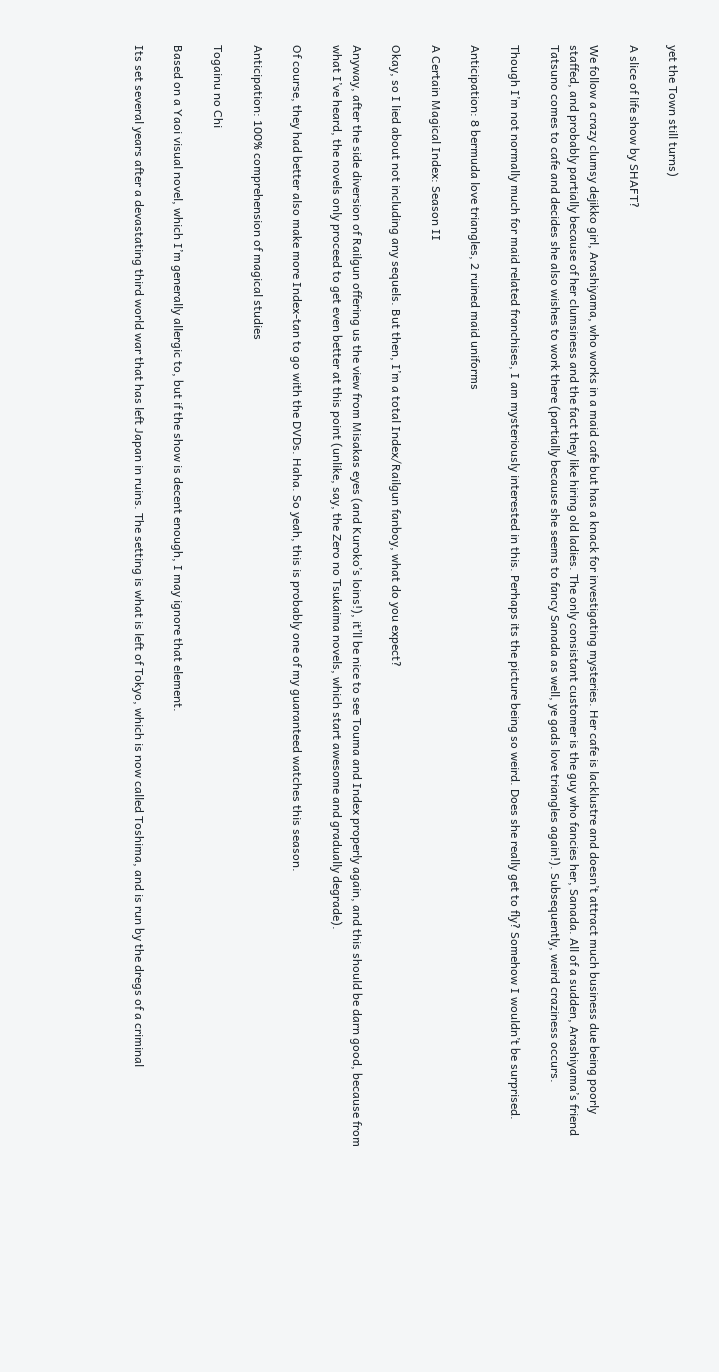yet the Town still turns)

A slice of life show by SHAFT?

We follow a crazy clumsy dejikko girl, Arashiyama, who works in a maid cafe but has a knack for investigating mysteries. Her cafe is lacklustre and doesn’t attract much business due being poorly staffed, and probably partially because of her clumsiness and the fact they like hiring old ladies. The only consistant customer is the guy who fancies her, Sanada. All of a sudden, Arashiyama’s friend Tatsuno comes to cafe and decides she also wishes to work there (partially because she seems to fancy Sanada as well, ye gads love triangles again!). Subsequently, weird craziness occurs.

Though I’m not normally much for maid related franchises, I am mysteriously interested in this. Perhaps its the picture being so weird. Does she really get to fly? Somehow I wouldn’t be surprised.

Anticipation: 8 bermuda love triangles, 2 ruined maid uniforms

A Certain Magical Index: Season II

Okay, so I lied about not including any sequels. But then, I’m a total Index/Railgun fanboy, what do you expect?

Anyway, after the side diversion of Railgun offering us the view from Misakas eyes (and Kuroko’s loins!), it’ll be nice to see Touma and Index properly again, and this should be darn good, because from what I’ve heard, the novels only proceed to get even better at this point (unlike, say, the Zero no Tsukaima novels, which start awesome and gradually degrade).

Of course, they had better also make more Index-tan to go with the DVDs. Haha. So yeah, this is probably one of my guaranteed watches this season.

Anticipation: 100% comprehension of magical studies

Togainu no Chi

Based on a Yaoi visual novel, which I’m generally allergic to, but if the show is decent enough, I may ignore that element.

Its set several years after a devastating third world war that has left Japan in ruins. The setting is what is left of Tokyo, which is now called Toshima, and is run by the dregs of a criminal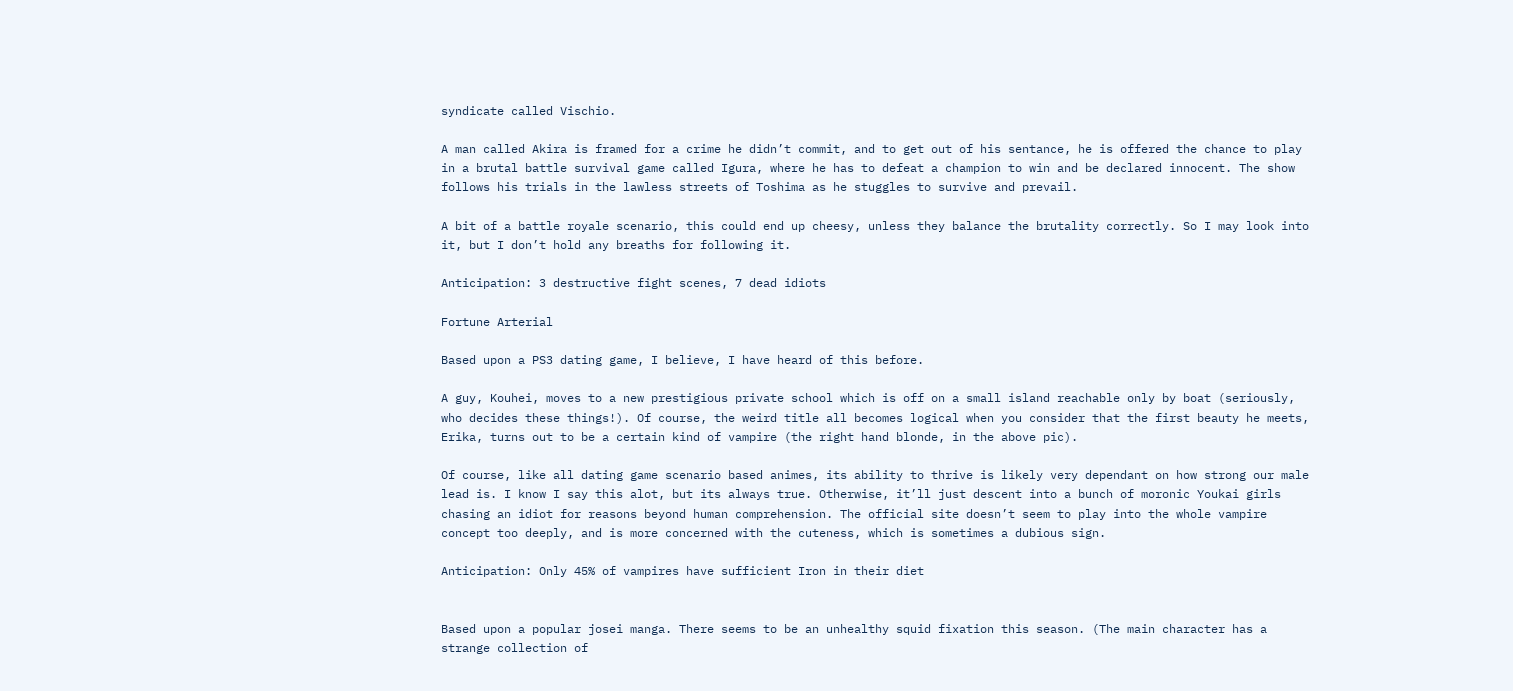syndicate called Vischio.

A man called Akira is framed for a crime he didn’t commit, and to get out of his sentance, he is offered the chance to play in a brutal battle survival game called Igura, where he has to defeat a champion to win and be declared innocent. The show follows his trials in the lawless streets of Toshima as he stuggles to survive and prevail.

A bit of a battle royale scenario, this could end up cheesy, unless they balance the brutality correctly. So I may look into it, but I don’t hold any breaths for following it.

Anticipation: 3 destructive fight scenes, 7 dead idiots

Fortune Arterial

Based upon a PS3 dating game, I believe, I have heard of this before.

A guy, Kouhei, moves to a new prestigious private school which is off on a small island reachable only by boat (seriously, who decides these things!). Of course, the weird title all becomes logical when you consider that the first beauty he meets, Erika, turns out to be a certain kind of vampire (the right hand blonde, in the above pic).

Of course, like all dating game scenario based animes, its ability to thrive is likely very dependant on how strong our male lead is. I know I say this alot, but its always true. Otherwise, it’ll just descent into a bunch of moronic Youkai girls chasing an idiot for reasons beyond human comprehension. The official site doesn’t seem to play into the whole vampire concept too deeply, and is more concerned with the cuteness, which is sometimes a dubious sign.

Anticipation: Only 45% of vampires have sufficient Iron in their diet


Based upon a popular josei manga. There seems to be an unhealthy squid fixation this season. (The main character has a strange collection of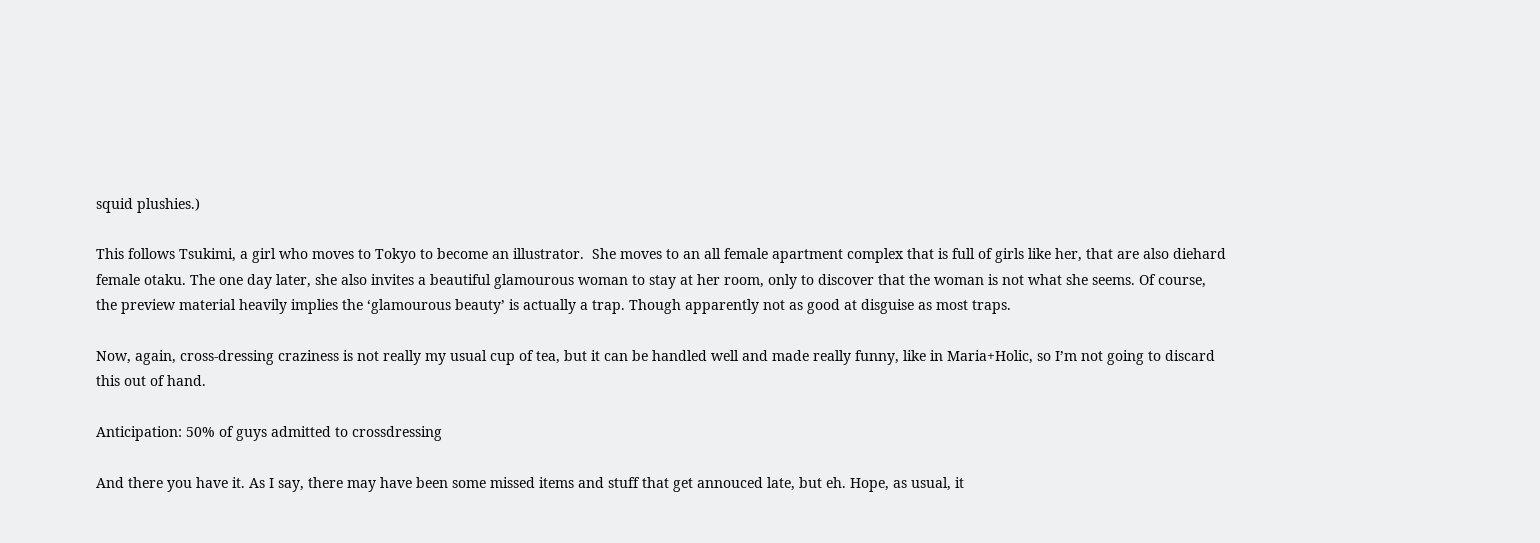squid plushies.)

This follows Tsukimi, a girl who moves to Tokyo to become an illustrator.  She moves to an all female apartment complex that is full of girls like her, that are also diehard female otaku. The one day later, she also invites a beautiful glamourous woman to stay at her room, only to discover that the woman is not what she seems. Of course, the preview material heavily implies the ‘glamourous beauty’ is actually a trap. Though apparently not as good at disguise as most traps.

Now, again, cross-dressing craziness is not really my usual cup of tea, but it can be handled well and made really funny, like in Maria+Holic, so I’m not going to discard this out of hand.

Anticipation: 50% of guys admitted to crossdressing

And there you have it. As I say, there may have been some missed items and stuff that get annouced late, but eh. Hope, as usual, it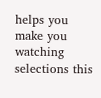helps you make you watching selections this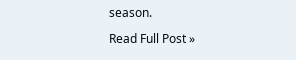season.

Read Full Post »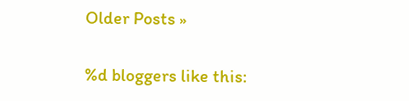Older Posts »

%d bloggers like this: